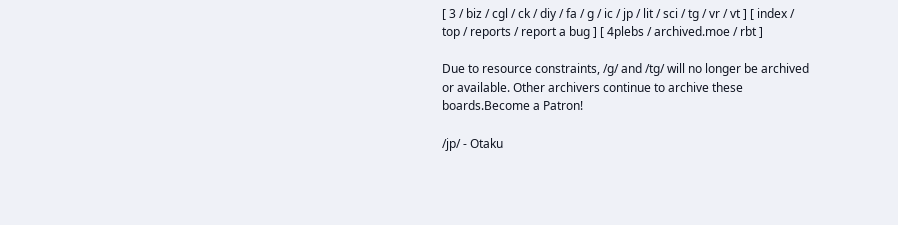[ 3 / biz / cgl / ck / diy / fa / g / ic / jp / lit / sci / tg / vr / vt ] [ index / top / reports / report a bug ] [ 4plebs / archived.moe / rbt ]

Due to resource constraints, /g/ and /tg/ will no longer be archived or available. Other archivers continue to archive these boards.Become a Patron!

/jp/ - Otaku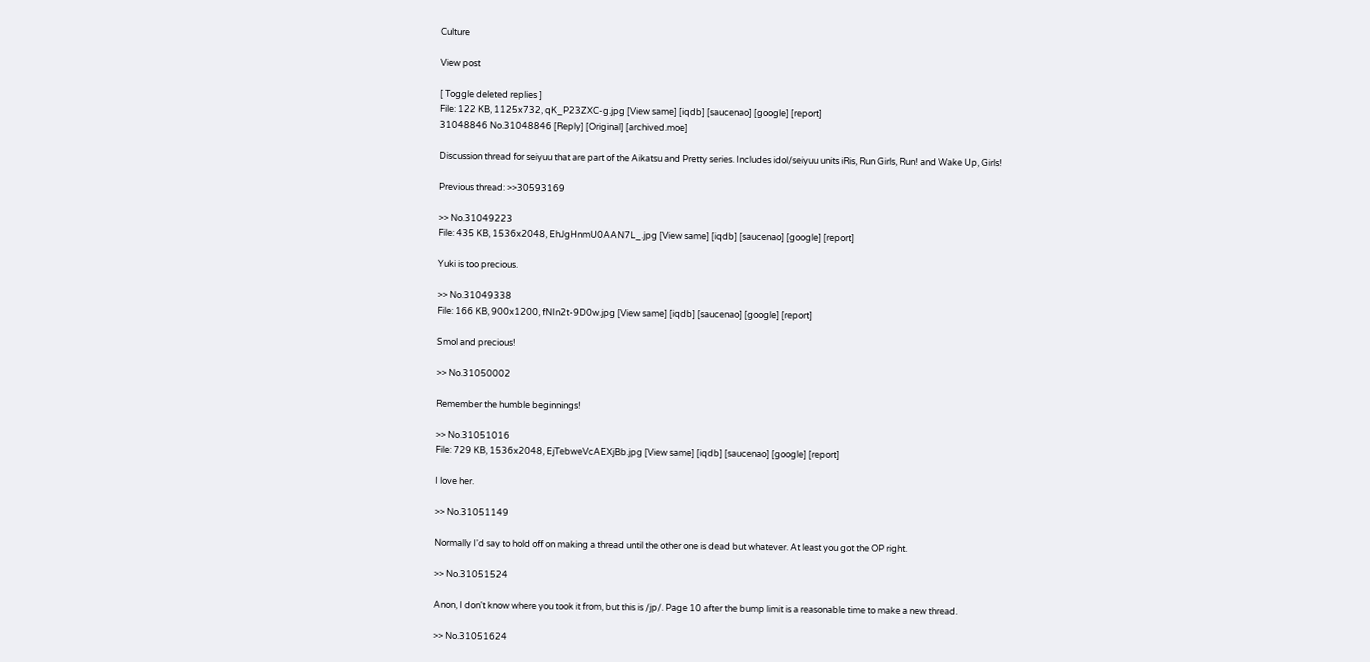Culture

View post

[ Toggle deleted replies ]
File: 122 KB, 1125x732, qK_P23ZXC-g.jpg [View same] [iqdb] [saucenao] [google] [report]
31048846 No.31048846 [Reply] [Original] [archived.moe]

Discussion thread for seiyuu that are part of the Aikatsu and Pretty series. Includes idol/seiyuu units iRis, Run Girls, Run! and Wake Up, Girls!

Previous thread: >>30593169

>> No.31049223
File: 435 KB, 1536x2048, EhJgHnmU0AAN7L_.jpg [View same] [iqdb] [saucenao] [google] [report]

Yuki is too precious.

>> No.31049338
File: 166 KB, 900x1200, fNIn2t-9D0w.jpg [View same] [iqdb] [saucenao] [google] [report]

Smol and precious!

>> No.31050002

Remember the humble beginnings!

>> No.31051016
File: 729 KB, 1536x2048, EjTebweVcAEXjBb.jpg [View same] [iqdb] [saucenao] [google] [report]

I love her.

>> No.31051149

Normally I'd say to hold off on making a thread until the other one is dead but whatever. At least you got the OP right.

>> No.31051524

Anon, I don't know where you took it from, but this is /jp/. Page 10 after the bump limit is a reasonable time to make a new thread.

>> No.31051624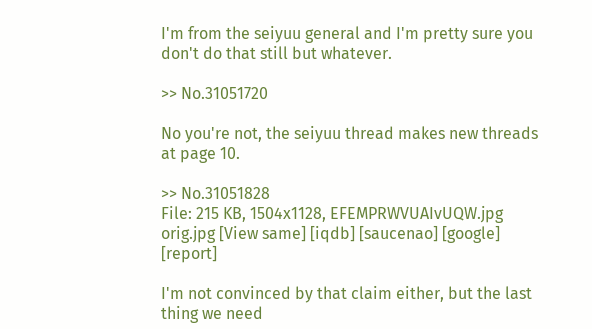I'm from the seiyuu general and I'm pretty sure you don't do that still but whatever.

>> No.31051720

No you're not, the seiyuu thread makes new threads at page 10.

>> No.31051828
File: 215 KB, 1504x1128, EFEMPRWVUAIvUQW.jpg orig.jpg [View same] [iqdb] [saucenao] [google] [report]

I'm not convinced by that claim either, but the last thing we need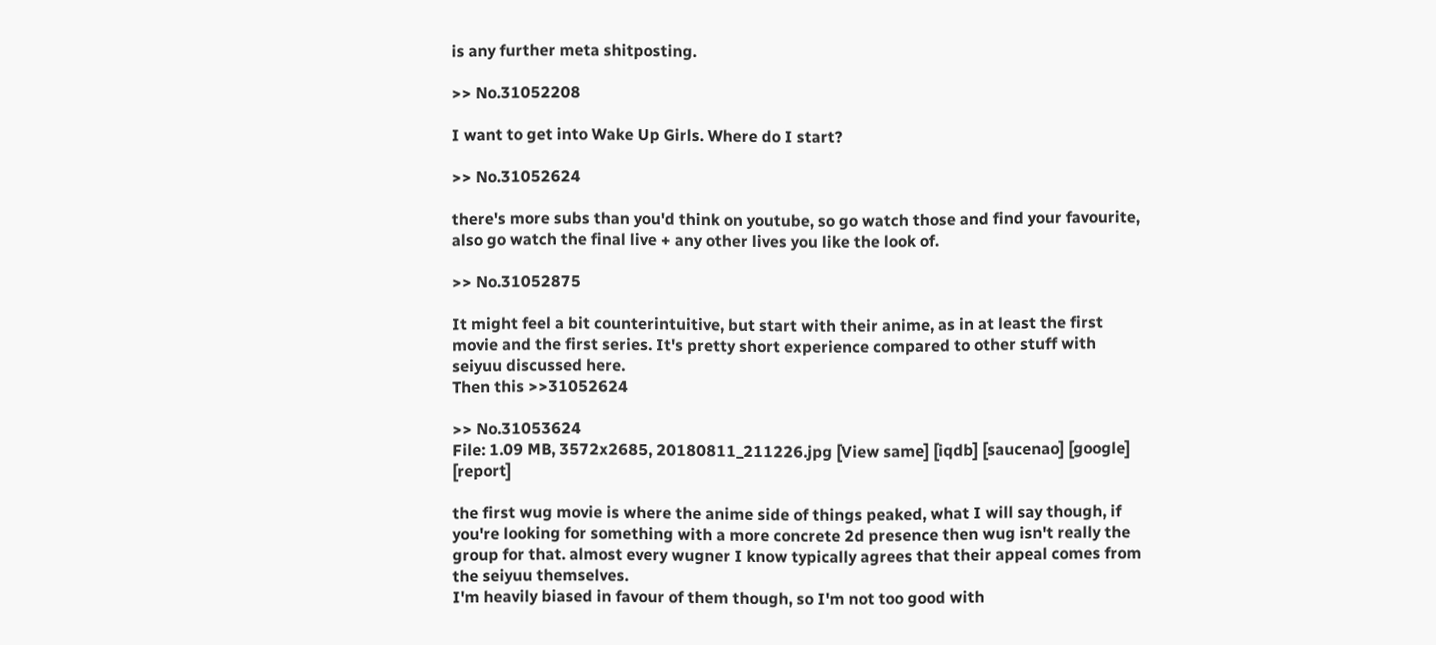is any further meta shitposting.

>> No.31052208

I want to get into Wake Up Girls. Where do I start?

>> No.31052624

there's more subs than you'd think on youtube, so go watch those and find your favourite, also go watch the final live + any other lives you like the look of.

>> No.31052875

It might feel a bit counterintuitive, but start with their anime, as in at least the first movie and the first series. It's pretty short experience compared to other stuff with seiyuu discussed here.
Then this >>31052624

>> No.31053624
File: 1.09 MB, 3572x2685, 20180811_211226.jpg [View same] [iqdb] [saucenao] [google] [report]

the first wug movie is where the anime side of things peaked, what I will say though, if you're looking for something with a more concrete 2d presence then wug isn't really the group for that. almost every wugner I know typically agrees that their appeal comes from the seiyuu themselves.
I'm heavily biased in favour of them though, so I'm not too good with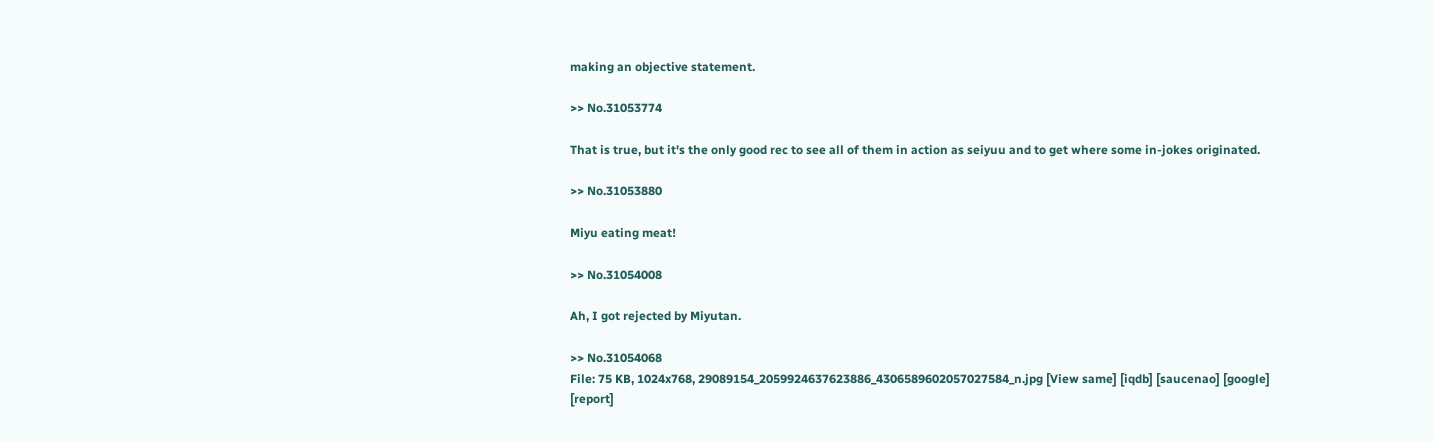making an objective statement.

>> No.31053774

That is true, but it's the only good rec to see all of them in action as seiyuu and to get where some in-jokes originated.

>> No.31053880

Miyu eating meat!

>> No.31054008

Ah, I got rejected by Miyutan.

>> No.31054068
File: 75 KB, 1024x768, 29089154_2059924637623886_4306589602057027584_n.jpg [View same] [iqdb] [saucenao] [google] [report]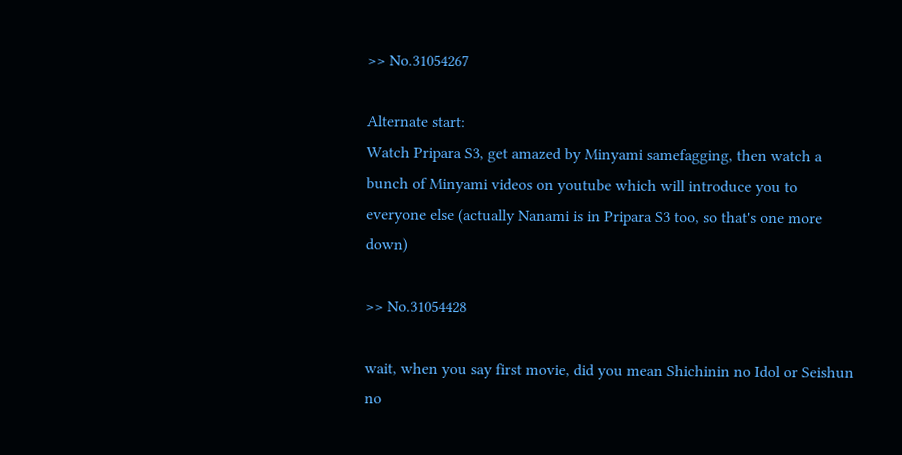>> No.31054267

Alternate start:
Watch Pripara S3, get amazed by Minyami samefagging, then watch a bunch of Minyami videos on youtube which will introduce you to everyone else (actually Nanami is in Pripara S3 too, so that's one more down)

>> No.31054428

wait, when you say first movie, did you mean Shichinin no Idol or Seishun no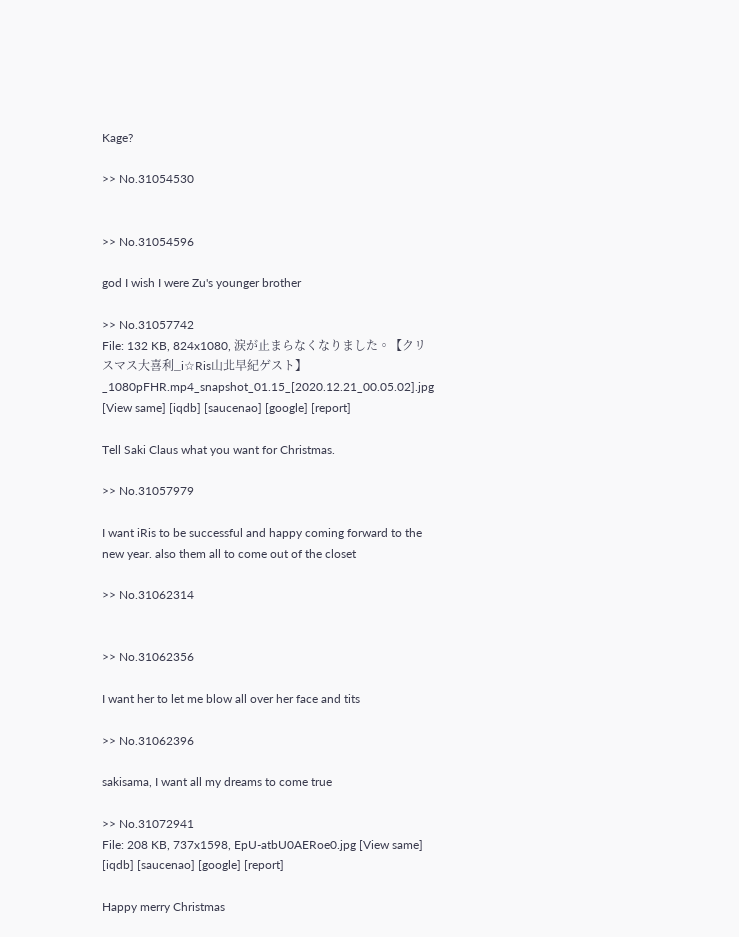Kage?

>> No.31054530


>> No.31054596

god I wish I were Zu's younger brother

>> No.31057742
File: 132 KB, 824x1080, 涙が止まらなくなりました。【クリスマス大喜利_i☆Ris山北早紀ゲスト】_1080pFHR.mp4_snapshot_01.15_[2020.12.21_00.05.02].jpg [View same] [iqdb] [saucenao] [google] [report]

Tell Saki Claus what you want for Christmas.

>> No.31057979

I want iRis to be successful and happy coming forward to the new year. also them all to come out of the closet

>> No.31062314


>> No.31062356

I want her to let me blow all over her face and tits

>> No.31062396

sakisama, I want all my dreams to come true

>> No.31072941
File: 208 KB, 737x1598, EpU-atbU0AERoe0.jpg [View same] [iqdb] [saucenao] [google] [report]

Happy merry Christmas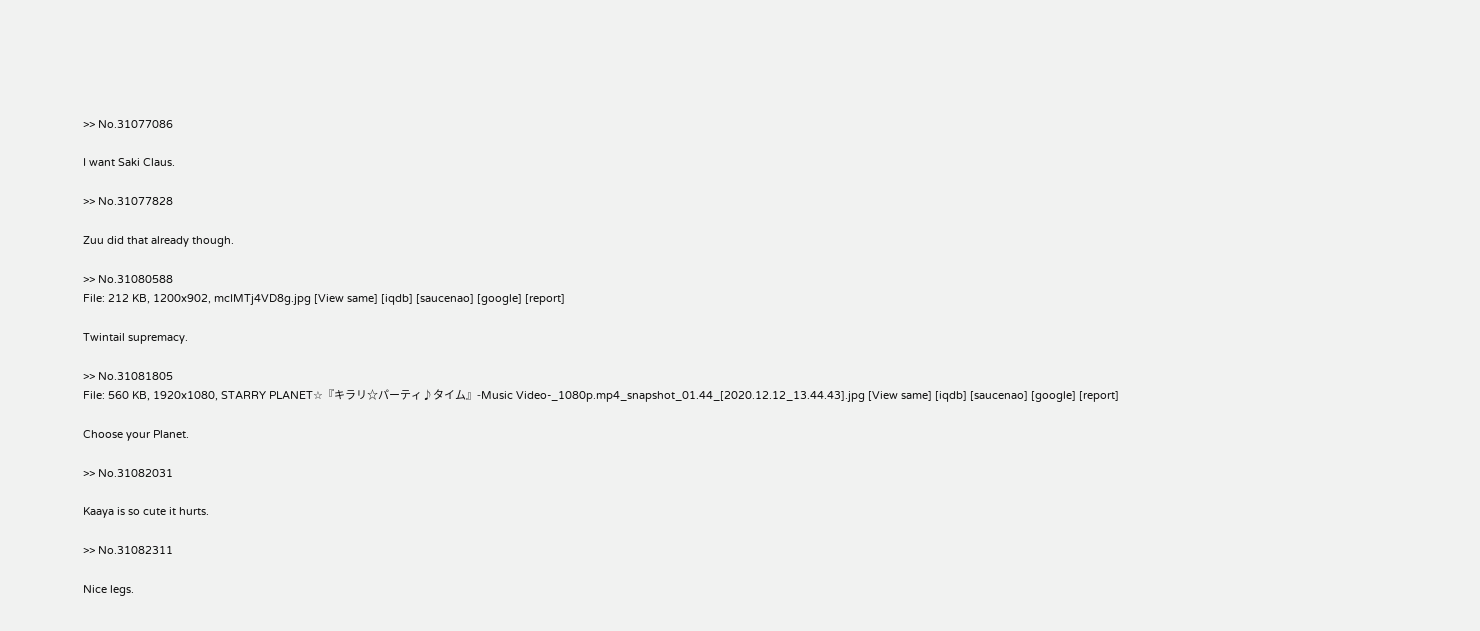>> No.31077086

I want Saki Claus.

>> No.31077828

Zuu did that already though.

>> No.31080588
File: 212 KB, 1200x902, mcIMTj4VD8g.jpg [View same] [iqdb] [saucenao] [google] [report]

Twintail supremacy.

>> No.31081805
File: 560 KB, 1920x1080, STARRY PLANET☆『キラリ☆パーティ♪タイム』-Music Video-_1080p.mp4_snapshot_01.44_[2020.12.12_13.44.43].jpg [View same] [iqdb] [saucenao] [google] [report]

Choose your Planet.

>> No.31082031

Kaaya is so cute it hurts.

>> No.31082311

Nice legs.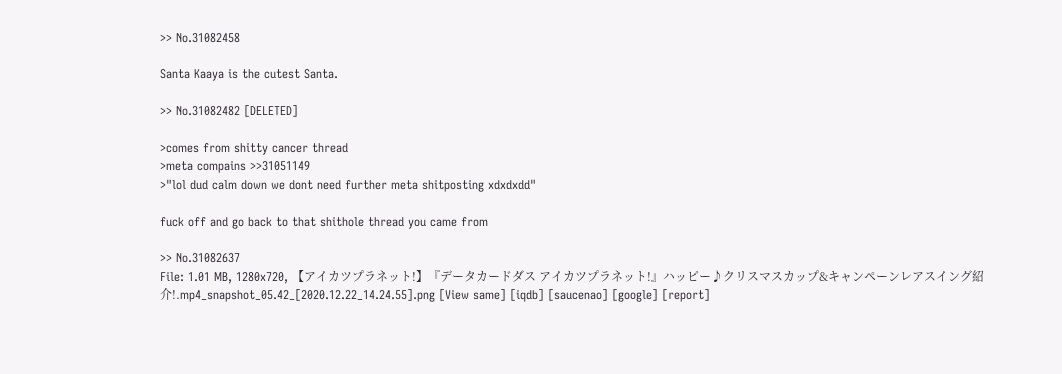>> No.31082458

Santa Kaaya is the cutest Santa.

>> No.31082482 [DELETED]

>comes from shitty cancer thread
>meta compains >>31051149
>"lol dud calm down we dont need further meta shitposting xdxdxdd"

fuck off and go back to that shithole thread you came from

>> No.31082637
File: 1.01 MB, 1280x720, 【アイカツプラネット!】『データカードダス アイカツプラネット!』ハッピー♪クリスマスカップ&キャンペーンレアスイング紹介!.mp4_snapshot_05.42_[2020.12.22_14.24.55].png [View same] [iqdb] [saucenao] [google] [report]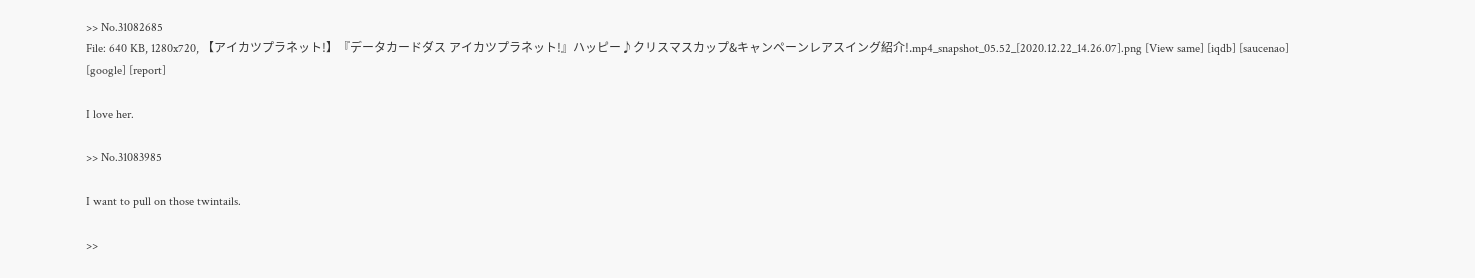>> No.31082685
File: 640 KB, 1280x720, 【アイカツプラネット!】『データカードダス アイカツプラネット!』ハッピー♪クリスマスカップ&キャンペーンレアスイング紹介!.mp4_snapshot_05.52_[2020.12.22_14.26.07].png [View same] [iqdb] [saucenao] [google] [report]

I love her.

>> No.31083985

I want to pull on those twintails.

>>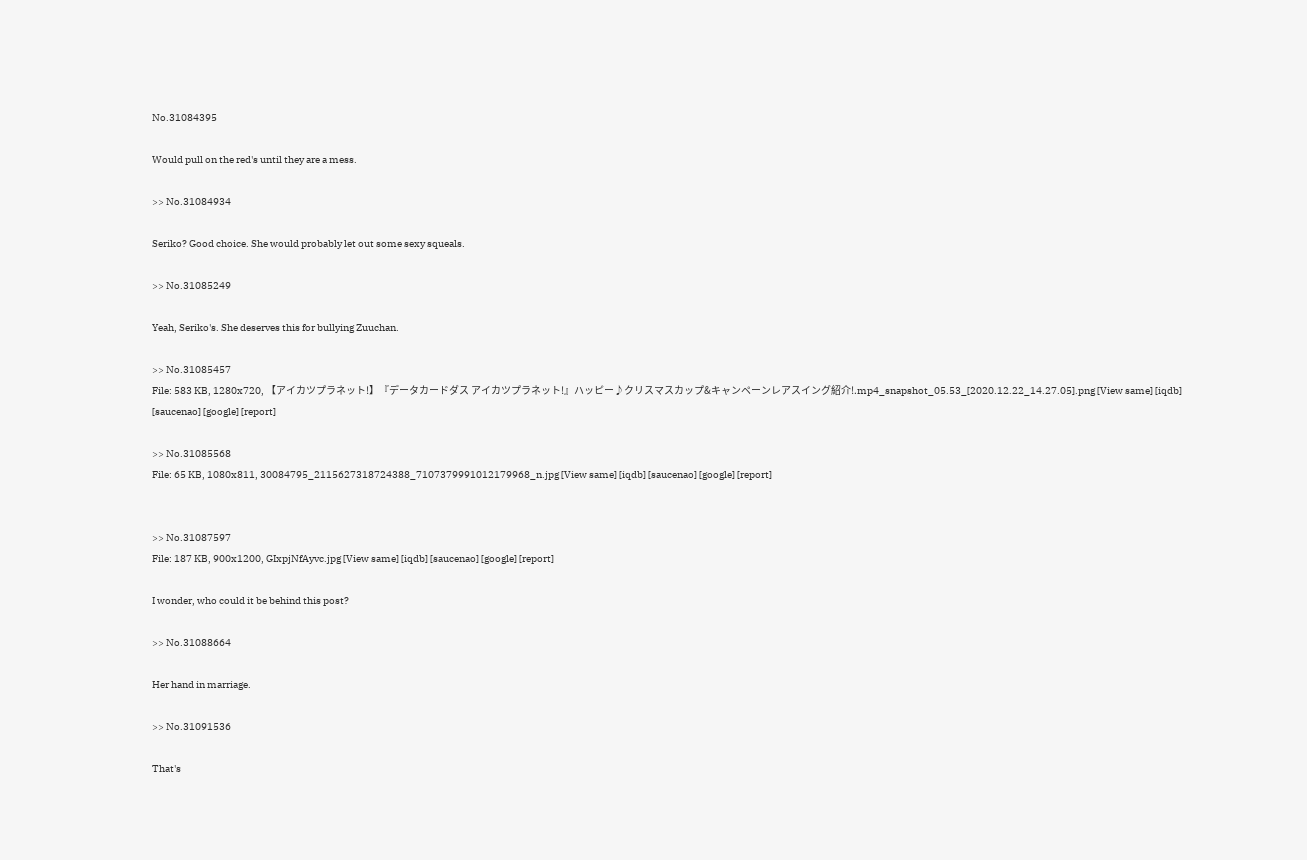No.31084395

Would pull on the red's until they are a mess.

>> No.31084934

Seriko? Good choice. She would probably let out some sexy squeals.

>> No.31085249

Yeah, Seriko's. She deserves this for bullying Zuuchan.

>> No.31085457
File: 583 KB, 1280x720, 【アイカツプラネット!】『データカードダス アイカツプラネット!』ハッピー♪クリスマスカップ&キャンペーンレアスイング紹介!.mp4_snapshot_05.53_[2020.12.22_14.27.05].png [View same] [iqdb] [saucenao] [google] [report]

>> No.31085568
File: 65 KB, 1080x811, 30084795_2115627318724388_7107379991012179968_n.jpg [View same] [iqdb] [saucenao] [google] [report]


>> No.31087597
File: 187 KB, 900x1200, GIxpjNfAyvc.jpg [View same] [iqdb] [saucenao] [google] [report]

I wonder, who could it be behind this post?

>> No.31088664

Her hand in marriage.

>> No.31091536

That's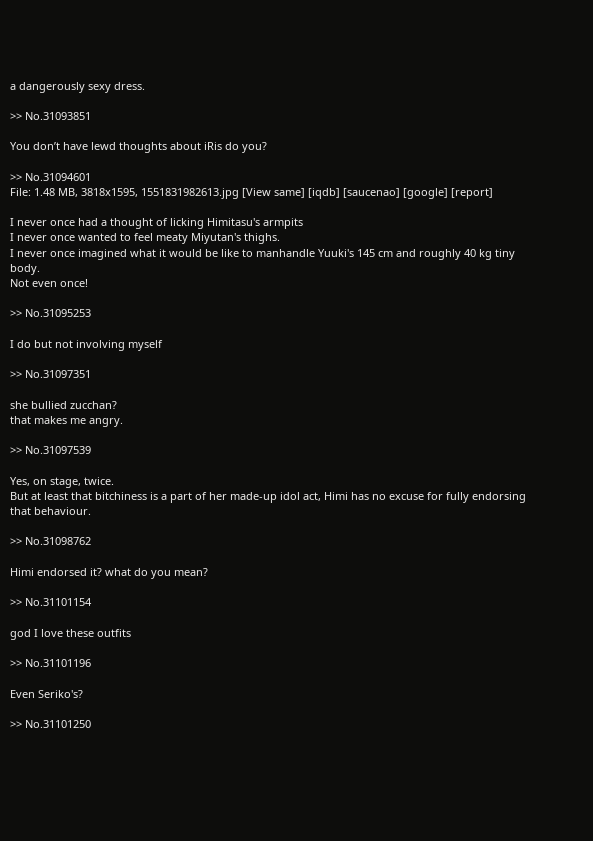a dangerously sexy dress.

>> No.31093851

You don’t have lewd thoughts about iRis do you?

>> No.31094601
File: 1.48 MB, 3818x1595, 1551831982613.jpg [View same] [iqdb] [saucenao] [google] [report]

I never once had a thought of licking Himitasu's armpits
I never once wanted to feel meaty Miyutan's thighs.
I never once imagined what it would be like to manhandle Yuuki's 145 cm and roughly 40 kg tiny body.
Not even once!

>> No.31095253

I do but not involving myself

>> No.31097351

she bullied zucchan?
that makes me angry.

>> No.31097539

Yes, on stage, twice.
But at least that bitchiness is a part of her made-up idol act, Himi has no excuse for fully endorsing that behaviour.

>> No.31098762

Himi endorsed it? what do you mean?

>> No.31101154

god I love these outfits

>> No.31101196

Even Seriko's?

>> No.31101250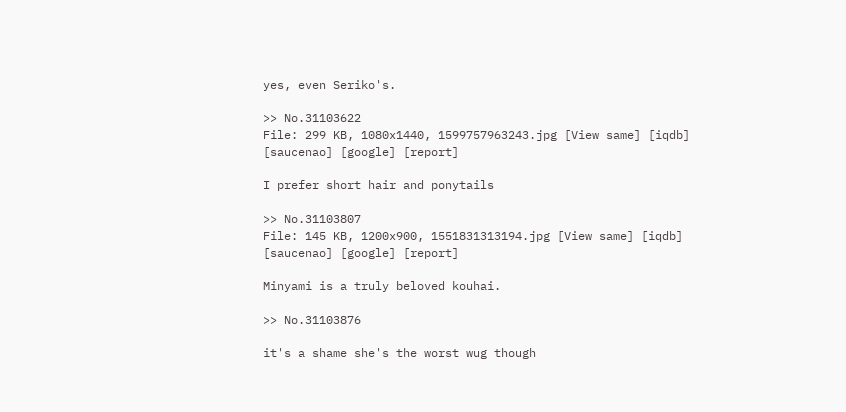yes, even Seriko's.

>> No.31103622
File: 299 KB, 1080x1440, 1599757963243.jpg [View same] [iqdb] [saucenao] [google] [report]

I prefer short hair and ponytails

>> No.31103807
File: 145 KB, 1200x900, 1551831313194.jpg [View same] [iqdb] [saucenao] [google] [report]

Minyami is a truly beloved kouhai.

>> No.31103876

it's a shame she's the worst wug though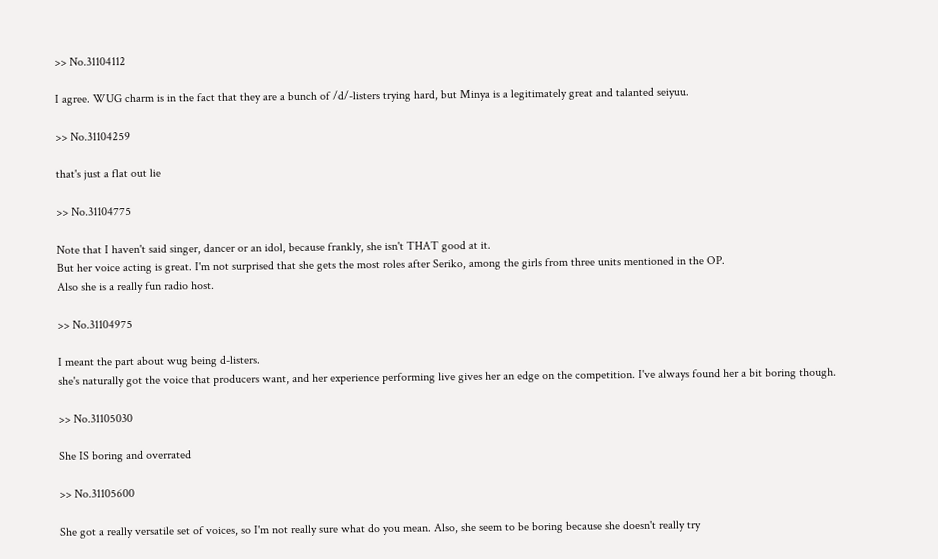>> No.31104112

I agree. WUG charm is in the fact that they are a bunch of /d/-listers trying hard, but Minya is a legitimately great and talanted seiyuu.

>> No.31104259

that's just a flat out lie

>> No.31104775

Note that I haven't said singer, dancer or an idol, because frankly, she isn't THAT good at it.
But her voice acting is great. I'm not surprised that she gets the most roles after Seriko, among the girls from three units mentioned in the OP.
Also she is a really fun radio host.

>> No.31104975

I meant the part about wug being d-listers.
she's naturally got the voice that producers want, and her experience performing live gives her an edge on the competition. I've always found her a bit boring though.

>> No.31105030

She IS boring and overrated

>> No.31105600

She got a really versatile set of voices, so I'm not really sure what do you mean. Also, she seem to be boring because she doesn't really try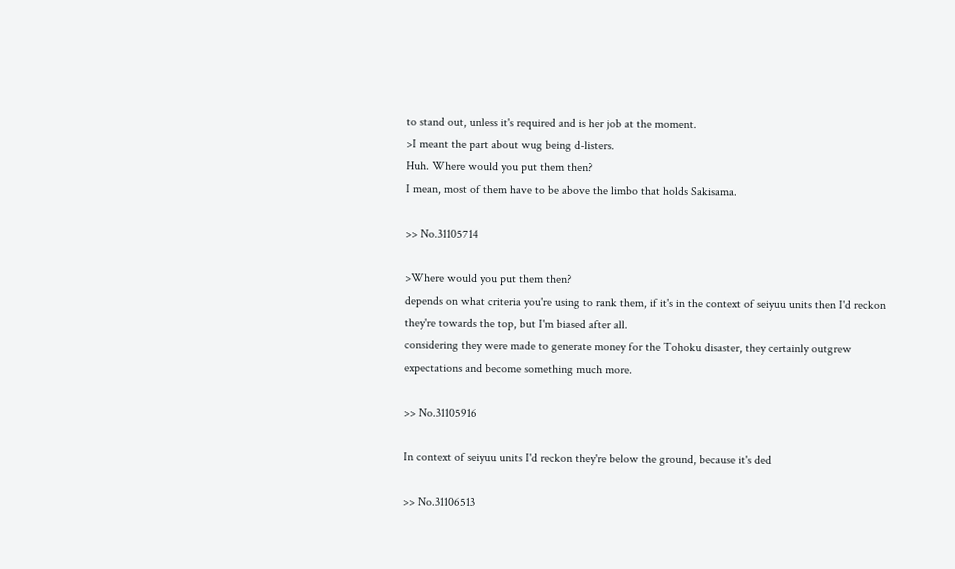to stand out, unless it's required and is her job at the moment.
>I meant the part about wug being d-listers.
Huh. Where would you put them then?
I mean, most of them have to be above the limbo that holds Sakisama.

>> No.31105714

>Where would you put them then?
depends on what criteria you're using to rank them, if it's in the context of seiyuu units then I'd reckon they're towards the top, but I'm biased after all.
considering they were made to generate money for the Tohoku disaster, they certainly outgrew expectations and become something much more.

>> No.31105916

In context of seiyuu units I'd reckon they're below the ground, because it's ded

>> No.31106513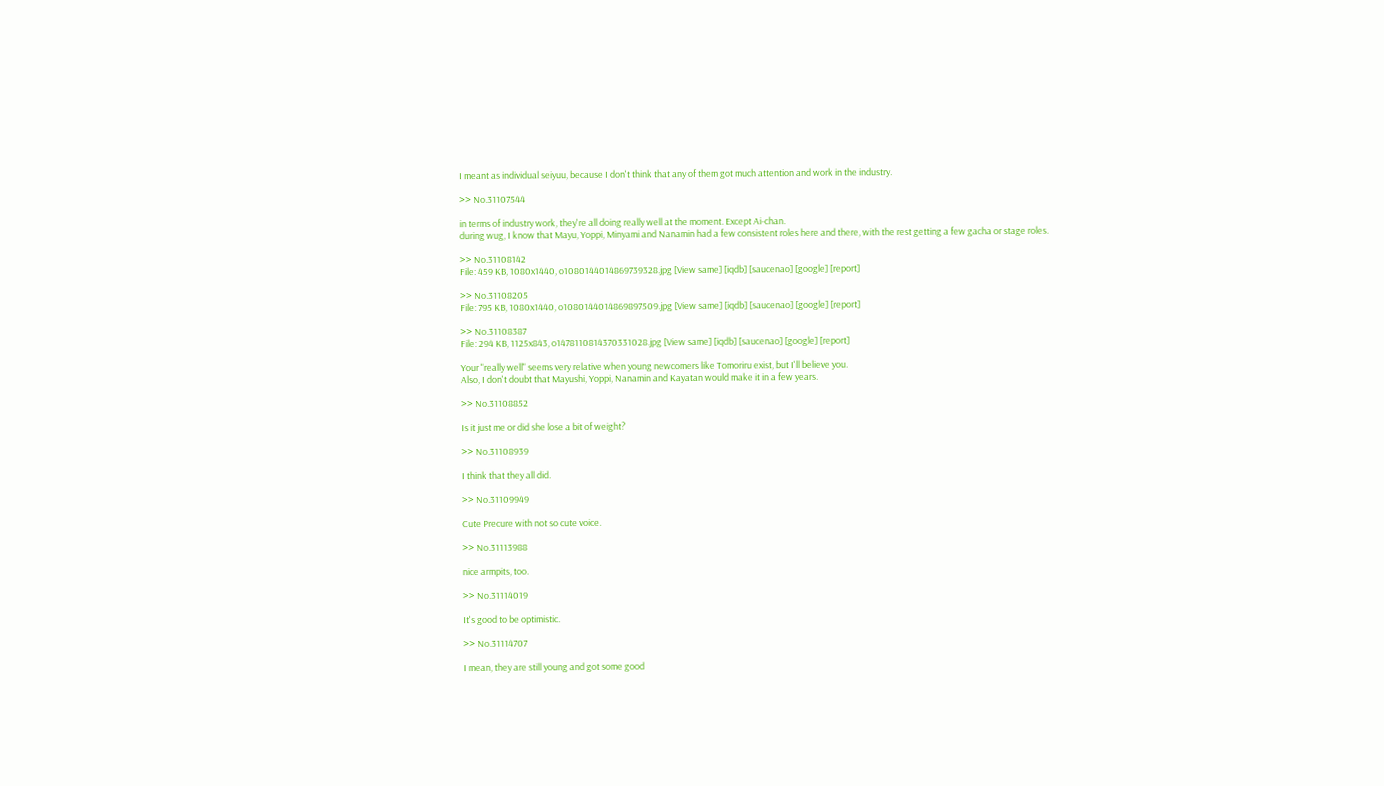I meant as individual seiyuu, because I don't think that any of them got much attention and work in the industry.

>> No.31107544

in terms of industry work, they're all doing really well at the moment. Except Ai-chan.
during wug, I know that Mayu, Yoppi, Minyami and Nanamin had a few consistent roles here and there, with the rest getting a few gacha or stage roles.

>> No.31108142
File: 459 KB, 1080x1440, o1080144014869739328.jpg [View same] [iqdb] [saucenao] [google] [report]

>> No.31108205
File: 795 KB, 1080x1440, o1080144014869897509.jpg [View same] [iqdb] [saucenao] [google] [report]

>> No.31108387
File: 294 KB, 1125x843, o1478110814370331028.jpg [View same] [iqdb] [saucenao] [google] [report]

Your "really well" seems very relative when young newcomers like Tomoriru exist, but I'll believe you.
Also, I don't doubt that Mayushi, Yoppi, Nanamin and Kayatan would make it in a few years.

>> No.31108852

Is it just me or did she lose a bit of weight?

>> No.31108939

I think that they all did.

>> No.31109949

Cute Precure with not so cute voice.

>> No.31113988

nice armpits, too.

>> No.31114019

It's good to be optimistic.

>> No.31114707

I mean, they are still young and got some good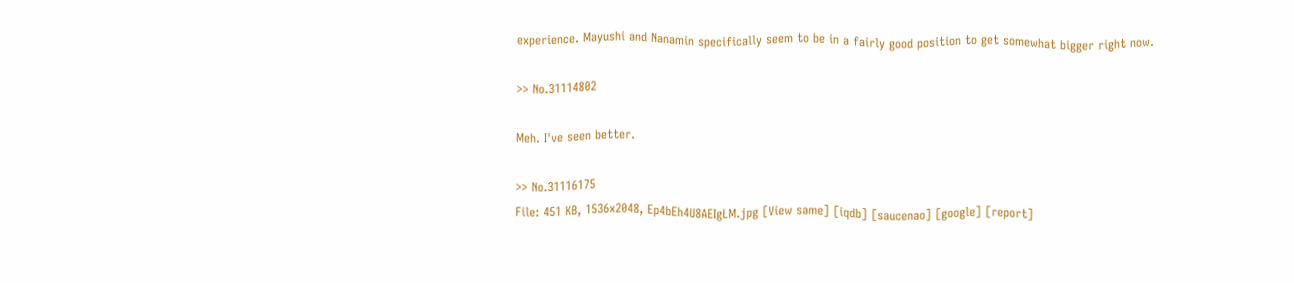experience. Mayushi and Nanamin specifically seem to be in a fairly good position to get somewhat bigger right now.

>> No.31114802

Meh. I've seen better.

>> No.31116175
File: 451 KB, 1536x2048, Ep4bEh4U8AEIgLM.jpg [View same] [iqdb] [saucenao] [google] [report]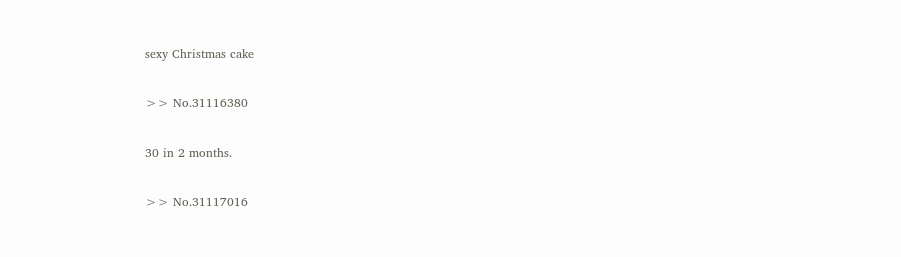sexy Christmas cake

>> No.31116380

30 in 2 months.

>> No.31117016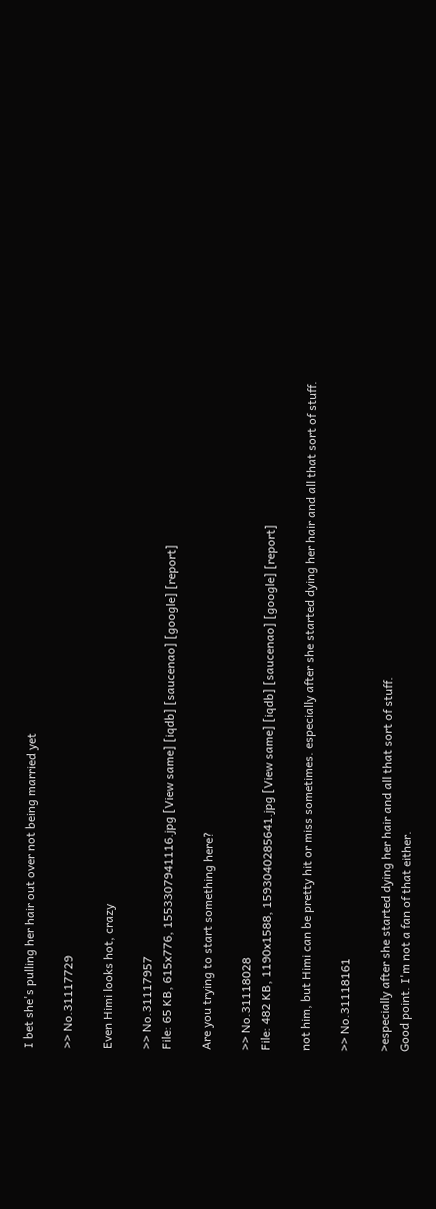I bet she's pulling her hair out over not being married yet

>> No.31117729

Even Himi looks hot, crazy

>> No.31117957
File: 65 KB, 615x776, 1553307941116.jpg [View same] [iqdb] [saucenao] [google] [report]

Are you trying to start something here?

>> No.31118028
File: 482 KB, 1190x1588, 1593040285641.jpg [View same] [iqdb] [saucenao] [google] [report]

not him, but Himi can be pretty hit or miss sometimes. especially after she started dying her hair and all that sort of stuff.

>> No.31118161

>especially after she started dying her hair and all that sort of stuff.
Good point. I'm not a fan of that either.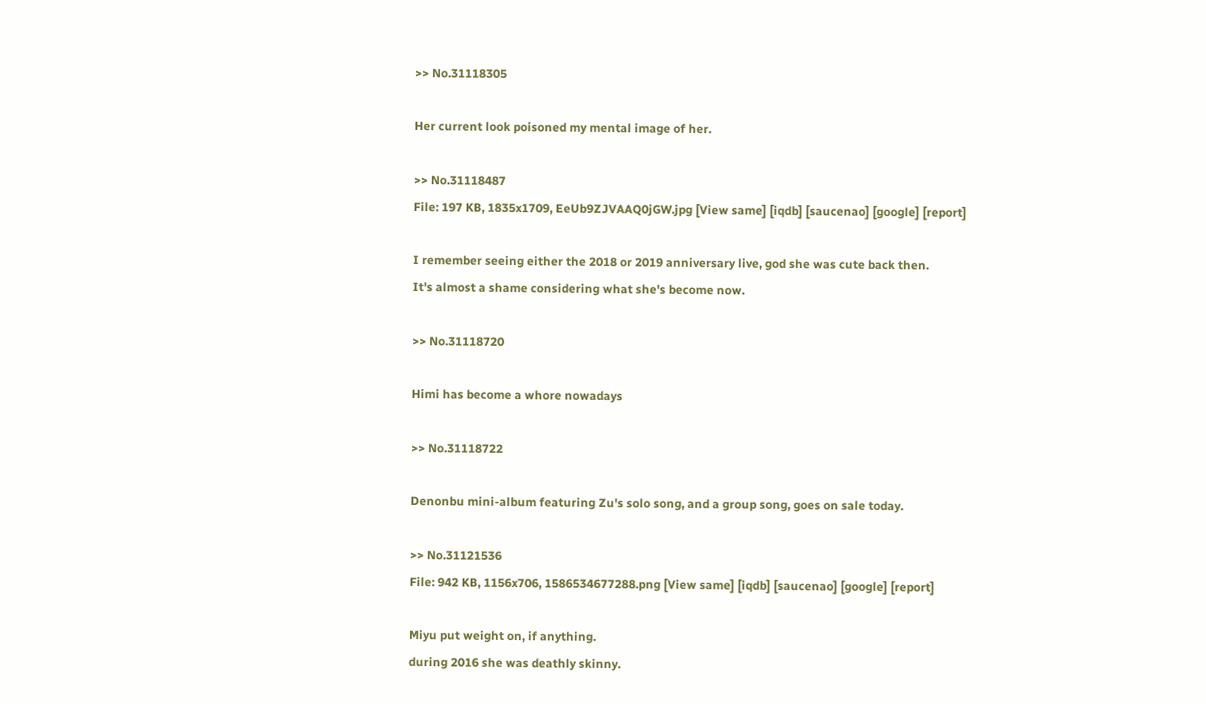>> No.31118305

Her current look poisoned my mental image of her.

>> No.31118487
File: 197 KB, 1835x1709, EeUb9ZJVAAQ0jGW.jpg [View same] [iqdb] [saucenao] [google] [report]

I remember seeing either the 2018 or 2019 anniversary live, god she was cute back then.
It's almost a shame considering what she's become now.

>> No.31118720

Himi has become a whore nowadays

>> No.31118722

Denonbu mini-album featuring Zu's solo song, and a group song, goes on sale today.

>> No.31121536
File: 942 KB, 1156x706, 1586534677288.png [View same] [iqdb] [saucenao] [google] [report]

Miyu put weight on, if anything.
during 2016 she was deathly skinny.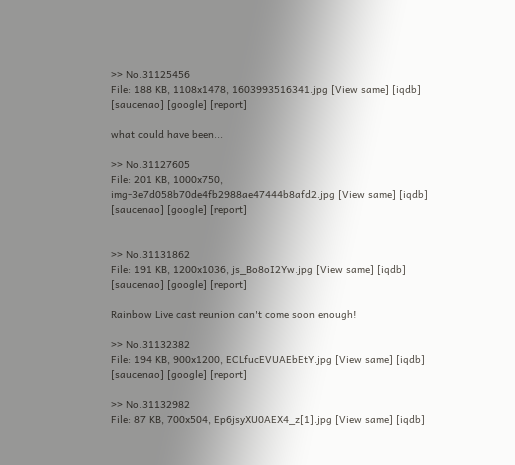>> No.31125456
File: 188 KB, 1108x1478, 1603993516341.jpg [View same] [iqdb] [saucenao] [google] [report]

what could have been...

>> No.31127605
File: 201 KB, 1000x750, img-3e7d058b70de4fb2988ae47444b8afd2.jpg [View same] [iqdb] [saucenao] [google] [report]


>> No.31131862
File: 191 KB, 1200x1036, js_Bo8oI2Yw.jpg [View same] [iqdb] [saucenao] [google] [report]

Rainbow Live cast reunion can't come soon enough!

>> No.31132382
File: 194 KB, 900x1200, ECLfucEVUAEbEtY.jpg [View same] [iqdb] [saucenao] [google] [report]

>> No.31132982
File: 87 KB, 700x504, Ep6jsyXU0AEX4_z[1].jpg [View same] [iqdb]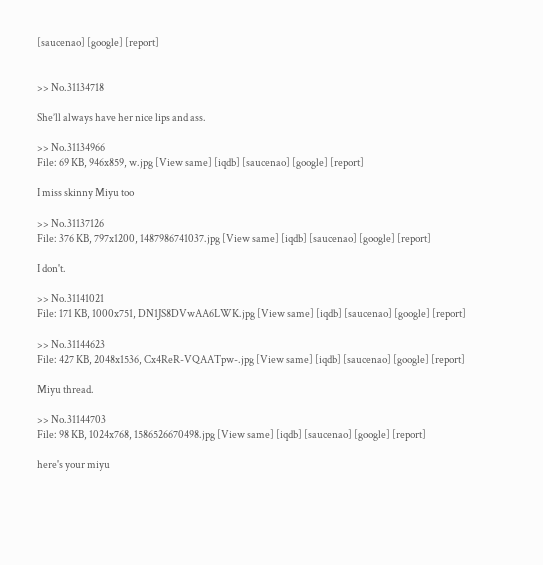[saucenao] [google] [report]


>> No.31134718

She’ll always have her nice lips and ass.

>> No.31134966
File: 69 KB, 946x859, w.jpg [View same] [iqdb] [saucenao] [google] [report]

I miss skinny Miyu too

>> No.31137126
File: 376 KB, 797x1200, 1487986741037.jpg [View same] [iqdb] [saucenao] [google] [report]

I don't.

>> No.31141021
File: 171 KB, 1000x751, DN1JS8DVwAA6LWK.jpg [View same] [iqdb] [saucenao] [google] [report]

>> No.31144623
File: 427 KB, 2048x1536, Cx4ReR-VQAATpw-.jpg [View same] [iqdb] [saucenao] [google] [report]

Miyu thread.

>> No.31144703
File: 98 KB, 1024x768, 1586526670498.jpg [View same] [iqdb] [saucenao] [google] [report]

here's your miyu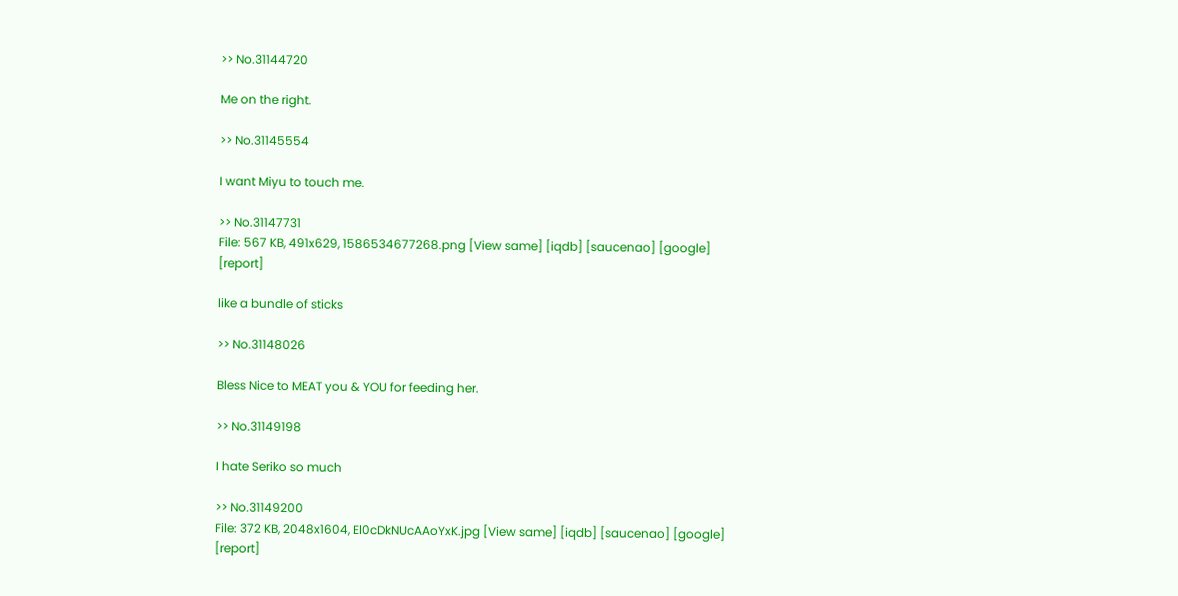>> No.31144720

Me on the right.

>> No.31145554

I want Miyu to touch me.

>> No.31147731
File: 567 KB, 491x629, 1586534677268.png [View same] [iqdb] [saucenao] [google] [report]

like a bundle of sticks

>> No.31148026

Bless Nice to MEAT you & YOU for feeding her.

>> No.31149198

I hate Seriko so much

>> No.31149200
File: 372 KB, 2048x1604, El0cDkNUcAAoYxK.jpg [View same] [iqdb] [saucenao] [google] [report]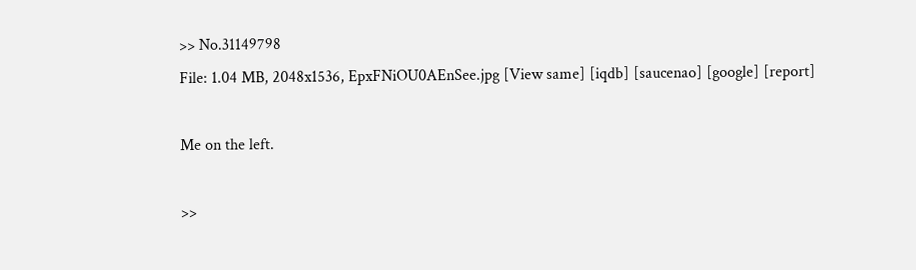>> No.31149798
File: 1.04 MB, 2048x1536, EpxFNiOU0AEnSee.jpg [View same] [iqdb] [saucenao] [google] [report]

Me on the left.

>>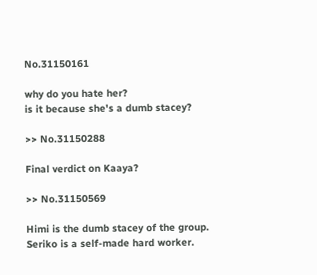No.31150161

why do you hate her?
is it because she's a dumb stacey?

>> No.31150288

Final verdict on Kaaya?

>> No.31150569

Himi is the dumb stacey of the group. Seriko is a self-made hard worker.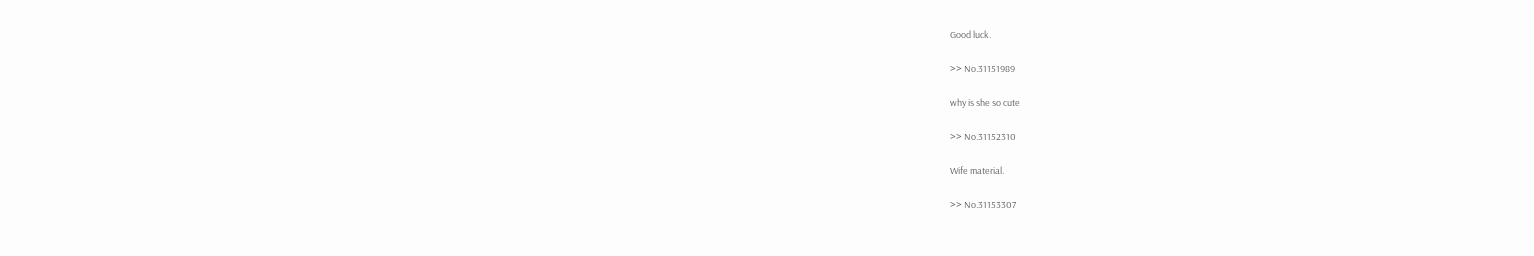Good luck.

>> No.31151989

why is she so cute

>> No.31152310

Wife material.

>> No.31153307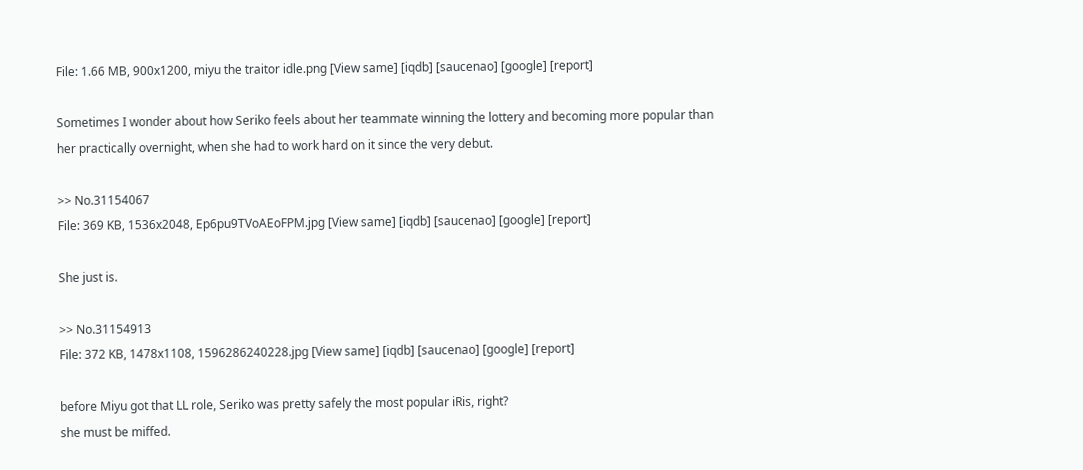File: 1.66 MB, 900x1200, miyu the traitor idle.png [View same] [iqdb] [saucenao] [google] [report]

Sometimes I wonder about how Seriko feels about her teammate winning the lottery and becoming more popular than her practically overnight, when she had to work hard on it since the very debut.

>> No.31154067
File: 369 KB, 1536x2048, Ep6pu9TVoAEoFPM.jpg [View same] [iqdb] [saucenao] [google] [report]

She just is.

>> No.31154913
File: 372 KB, 1478x1108, 1596286240228.jpg [View same] [iqdb] [saucenao] [google] [report]

before Miyu got that LL role, Seriko was pretty safely the most popular iRis, right?
she must be miffed.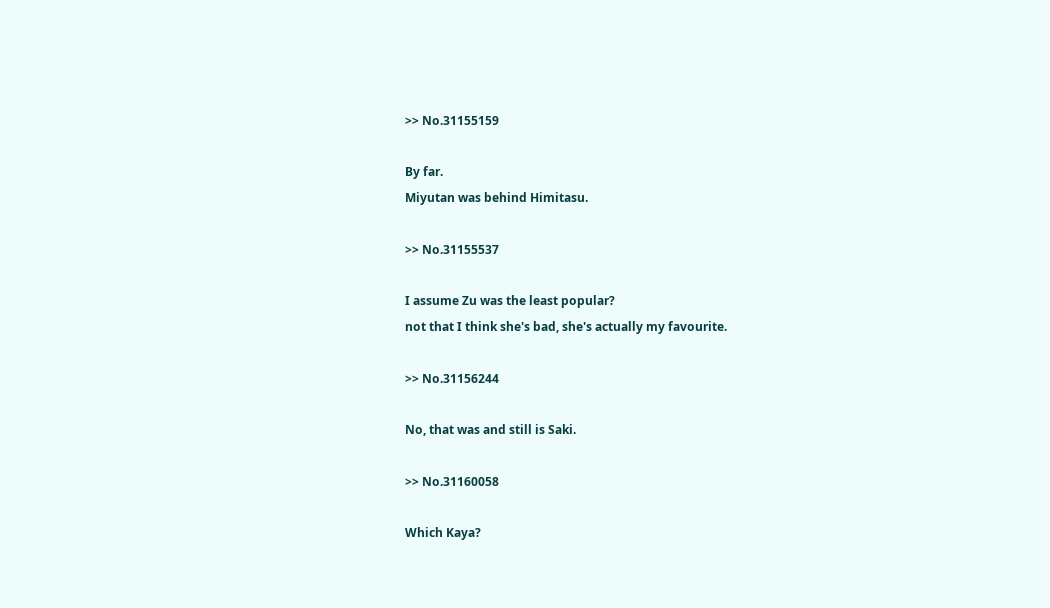>> No.31155159

By far.
Miyutan was behind Himitasu.

>> No.31155537

I assume Zu was the least popular?
not that I think she's bad, she's actually my favourite.

>> No.31156244

No, that was and still is Saki.

>> No.31160058

Which Kaya?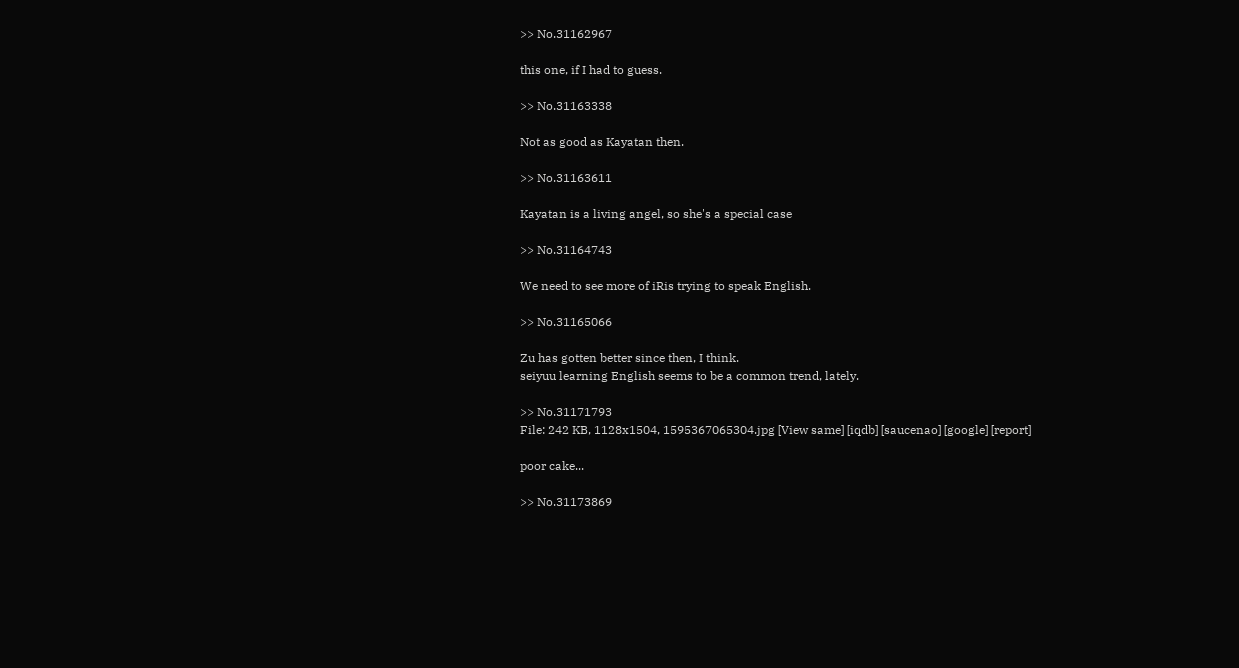>> No.31162967

this one, if I had to guess.

>> No.31163338

Not as good as Kayatan then.

>> No.31163611

Kayatan is a living angel, so she's a special case

>> No.31164743

We need to see more of iRis trying to speak English.

>> No.31165066

Zu has gotten better since then, I think.
seiyuu learning English seems to be a common trend, lately.

>> No.31171793
File: 242 KB, 1128x1504, 1595367065304.jpg [View same] [iqdb] [saucenao] [google] [report]

poor cake...

>> No.31173869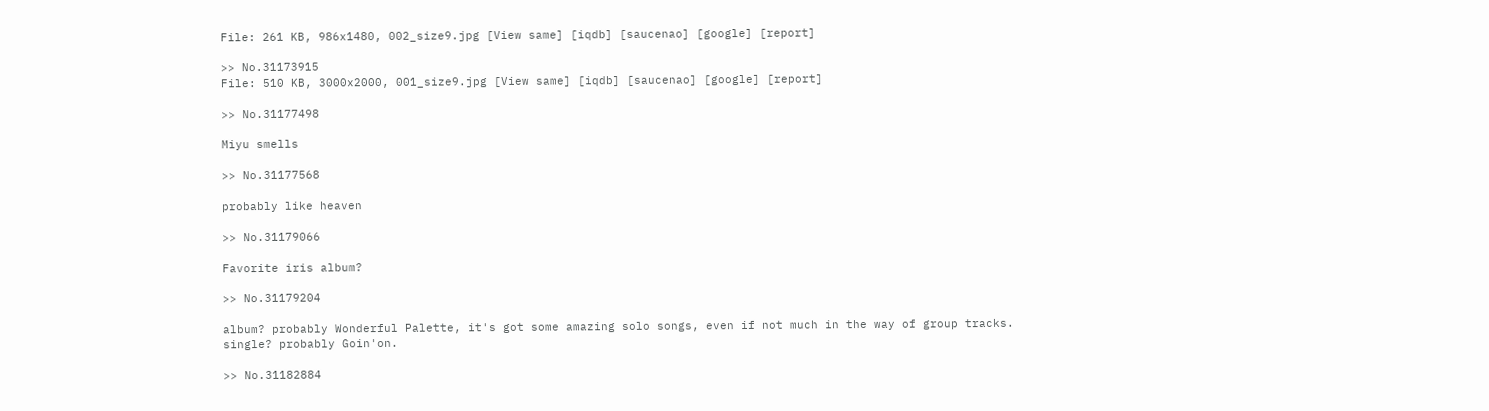File: 261 KB, 986x1480, 002_size9.jpg [View same] [iqdb] [saucenao] [google] [report]

>> No.31173915
File: 510 KB, 3000x2000, 001_size9.jpg [View same] [iqdb] [saucenao] [google] [report]

>> No.31177498

Miyu smells

>> No.31177568

probably like heaven

>> No.31179066

Favorite iris album?

>> No.31179204

album? probably Wonderful Palette, it's got some amazing solo songs, even if not much in the way of group tracks.
single? probably Goin'on.

>> No.31182884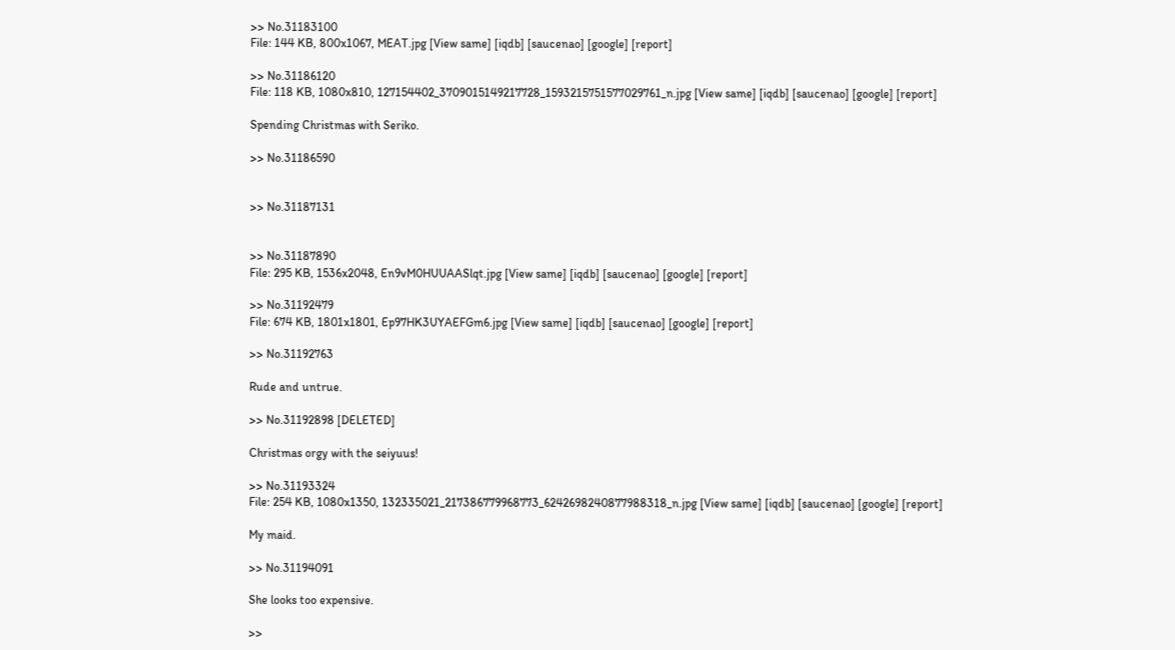>> No.31183100
File: 144 KB, 800x1067, MEAT.jpg [View same] [iqdb] [saucenao] [google] [report]

>> No.31186120
File: 118 KB, 1080x810, 127154402_3709015149217728_1593215751577029761_n.jpg [View same] [iqdb] [saucenao] [google] [report]

Spending Christmas with Seriko.

>> No.31186590


>> No.31187131


>> No.31187890
File: 295 KB, 1536x2048, En9vM0HUUAASlqt.jpg [View same] [iqdb] [saucenao] [google] [report]

>> No.31192479
File: 674 KB, 1801x1801, Ep97HK3UYAEFGm6.jpg [View same] [iqdb] [saucenao] [google] [report]

>> No.31192763

Rude and untrue.

>> No.31192898 [DELETED]

Christmas orgy with the seiyuus!

>> No.31193324
File: 254 KB, 1080x1350, 132335021_217386779968773_6242698240877988318_n.jpg [View same] [iqdb] [saucenao] [google] [report]

My maid.

>> No.31194091

She looks too expensive.

>>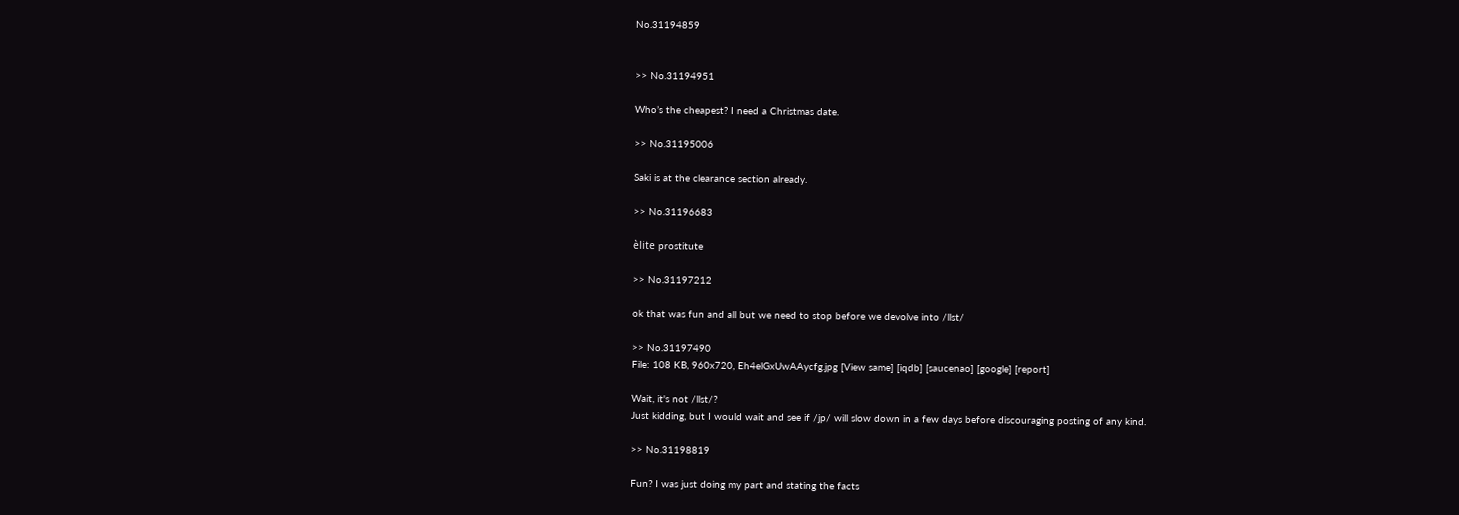No.31194859


>> No.31194951

Who’s the cheapest? I need a Christmas date.

>> No.31195006

Saki is at the clearance section already.

>> No.31196683

èlite prostitute

>> No.31197212

ok that was fun and all but we need to stop before we devolve into /llst/

>> No.31197490
File: 108 KB, 960x720, Eh4elGxUwAAycfg.jpg [View same] [iqdb] [saucenao] [google] [report]

Wait, it's not /llst/?
Just kidding, but I would wait and see if /jp/ will slow down in a few days before discouraging posting of any kind.

>> No.31198819

Fun? I was just doing my part and stating the facts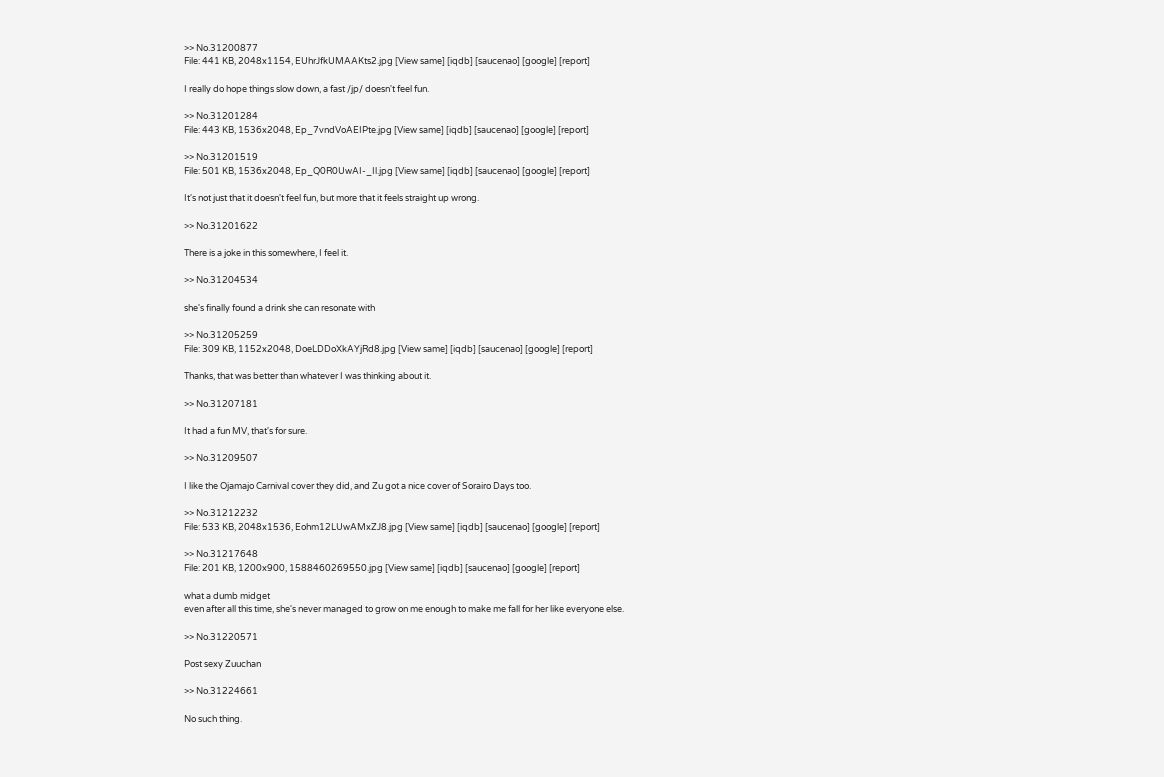>> No.31200877
File: 441 KB, 2048x1154, EUhrJfkUMAAKts2.jpg [View same] [iqdb] [saucenao] [google] [report]

I really do hope things slow down, a fast /jp/ doesn't feel fun.

>> No.31201284
File: 443 KB, 1536x2048, Ep_7vndVoAEIPte.jpg [View same] [iqdb] [saucenao] [google] [report]

>> No.31201519
File: 501 KB, 1536x2048, Ep_Q0R0UwAI-_Il.jpg [View same] [iqdb] [saucenao] [google] [report]

It's not just that it doesn't feel fun, but more that it feels straight up wrong.

>> No.31201622

There is a joke in this somewhere, I feel it.

>> No.31204534

she's finally found a drink she can resonate with

>> No.31205259
File: 309 KB, 1152x2048, DoeLDDoXkAYjRd8.jpg [View same] [iqdb] [saucenao] [google] [report]

Thanks, that was better than whatever I was thinking about it.

>> No.31207181

It had a fun MV, that's for sure.

>> No.31209507

I like the Ojamajo Carnival cover they did, and Zu got a nice cover of Sorairo Days too.

>> No.31212232
File: 533 KB, 2048x1536, Eohm12LUwAMxZJ8.jpg [View same] [iqdb] [saucenao] [google] [report]

>> No.31217648
File: 201 KB, 1200x900, 1588460269550.jpg [View same] [iqdb] [saucenao] [google] [report]

what a dumb midget
even after all this time, she's never managed to grow on me enough to make me fall for her like everyone else.

>> No.31220571

Post sexy Zuuchan

>> No.31224661

No such thing.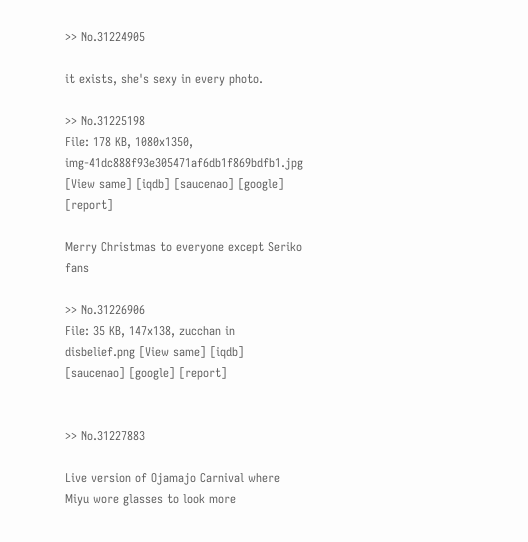>> No.31224905

it exists, she's sexy in every photo.

>> No.31225198
File: 178 KB, 1080x1350, img-41dc888f93e305471af6db1f869bdfb1.jpg [View same] [iqdb] [saucenao] [google] [report]

Merry Christmas to everyone except Seriko fans

>> No.31226906
File: 35 KB, 147x138, zucchan in disbelief.png [View same] [iqdb] [saucenao] [google] [report]


>> No.31227883

Live version of Ojamajo Carnival where Miyu wore glasses to look more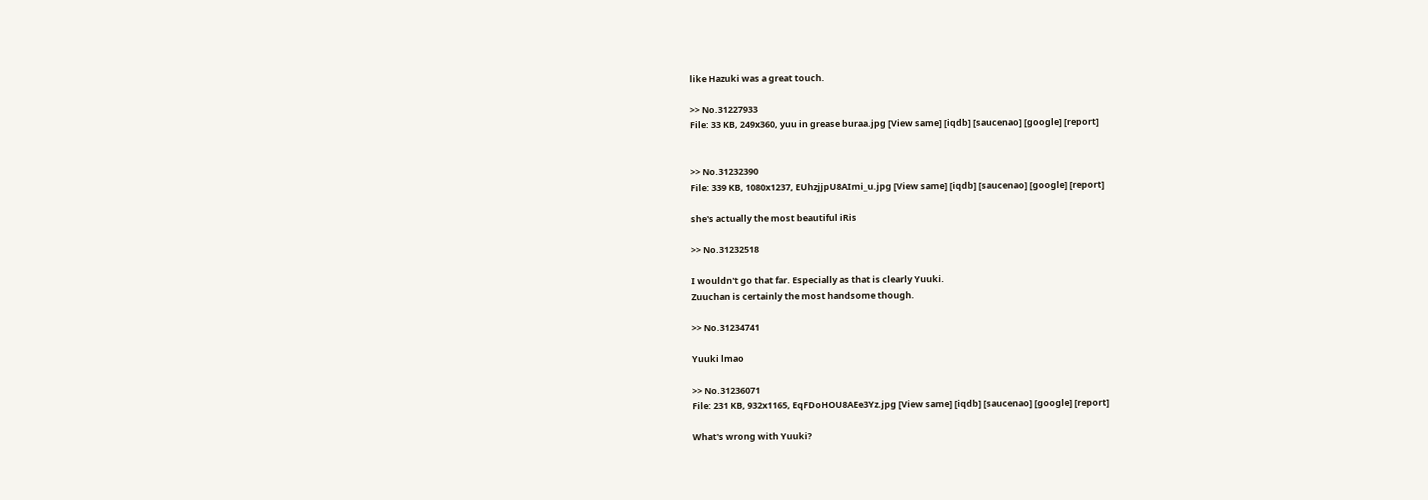like Hazuki was a great touch.

>> No.31227933
File: 33 KB, 249x360, yuu in grease buraa.jpg [View same] [iqdb] [saucenao] [google] [report]


>> No.31232390
File: 339 KB, 1080x1237, EUhzjjpU8AImi_u.jpg [View same] [iqdb] [saucenao] [google] [report]

she's actually the most beautiful iRis

>> No.31232518

I wouldn't go that far. Especially as that is clearly Yuuki.
Zuuchan is certainly the most handsome though.

>> No.31234741

Yuuki lmao

>> No.31236071
File: 231 KB, 932x1165, EqFDoHOU8AEe3Yz.jpg [View same] [iqdb] [saucenao] [google] [report]

What's wrong with Yuuki?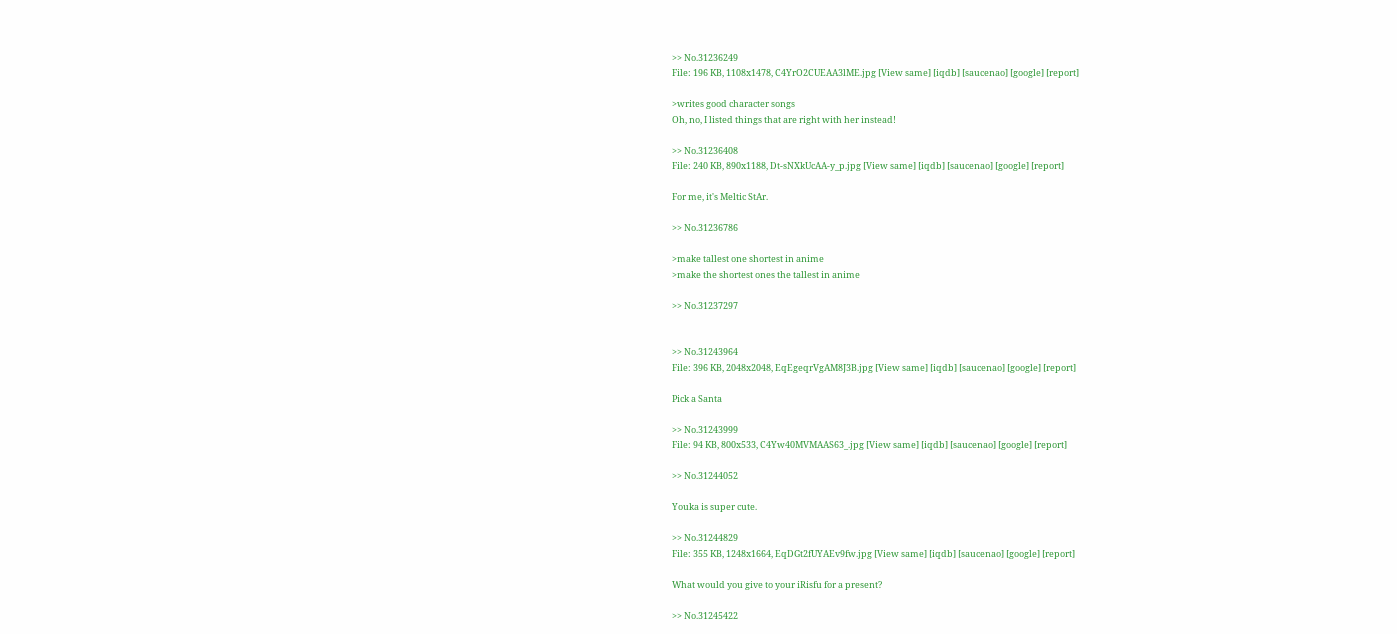>> No.31236249
File: 196 KB, 1108x1478, C4YrO2CUEAA3lME.jpg [View same] [iqdb] [saucenao] [google] [report]

>writes good character songs
Oh, no, I listed things that are right with her instead!

>> No.31236408
File: 240 KB, 890x1188, Dt-sNXkUcAA-y_p.jpg [View same] [iqdb] [saucenao] [google] [report]

For me, it's Meltic StAr.

>> No.31236786

>make tallest one shortest in anime
>make the shortest ones the tallest in anime

>> No.31237297


>> No.31243964
File: 396 KB, 2048x2048, EqEgeqrVgAM8J3B.jpg [View same] [iqdb] [saucenao] [google] [report]

Pick a Santa

>> No.31243999
File: 94 KB, 800x533, C4Yw40MVMAAS63_.jpg [View same] [iqdb] [saucenao] [google] [report]

>> No.31244052

Youka is super cute.

>> No.31244829
File: 355 KB, 1248x1664, EqDGt2fUYAEv9fw.jpg [View same] [iqdb] [saucenao] [google] [report]

What would you give to your iRisfu for a present?

>> No.31245422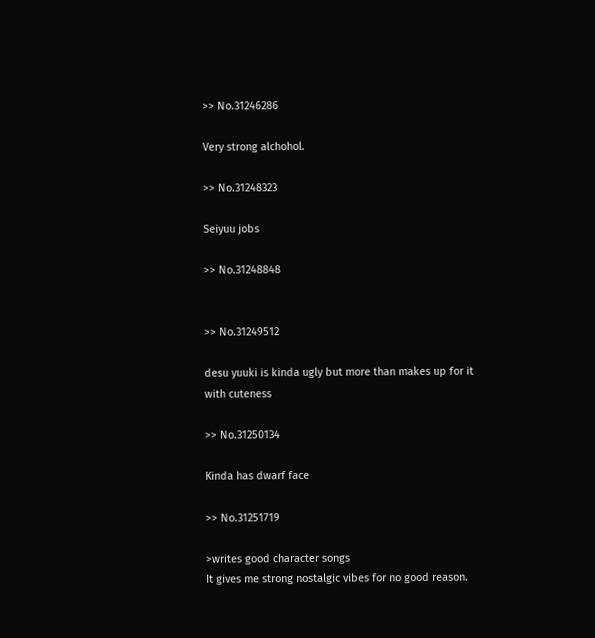>> No.31246286

Very strong alchohol.

>> No.31248323

Seiyuu jobs

>> No.31248848


>> No.31249512

desu yuuki is kinda ugly but more than makes up for it with cuteness

>> No.31250134

Kinda has dwarf face

>> No.31251719

>writes good character songs
It gives me strong nostalgic vibes for no good reason.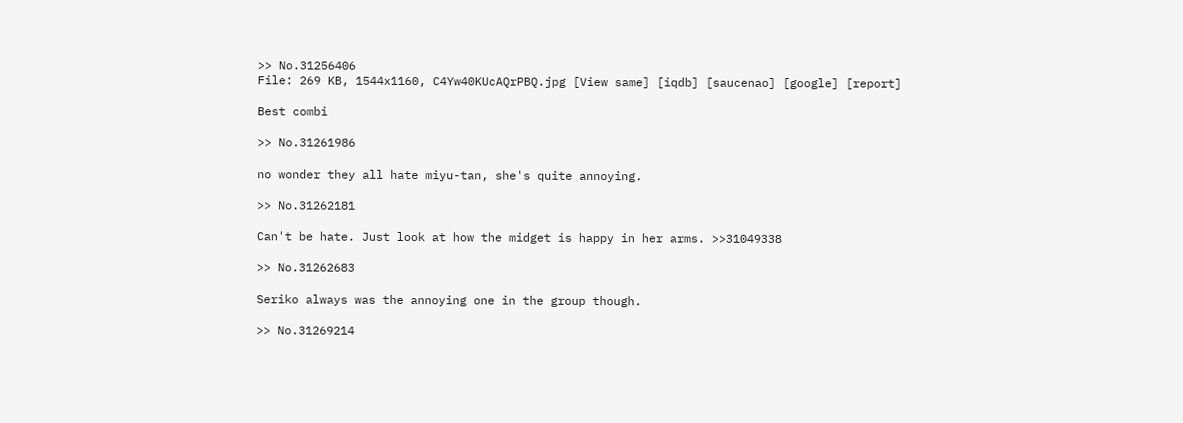>> No.31256406
File: 269 KB, 1544x1160, C4Yw40KUcAQrPBQ.jpg [View same] [iqdb] [saucenao] [google] [report]

Best combi

>> No.31261986

no wonder they all hate miyu-tan, she's quite annoying.

>> No.31262181

Can't be hate. Just look at how the midget is happy in her arms. >>31049338

>> No.31262683

Seriko always was the annoying one in the group though.

>> No.31269214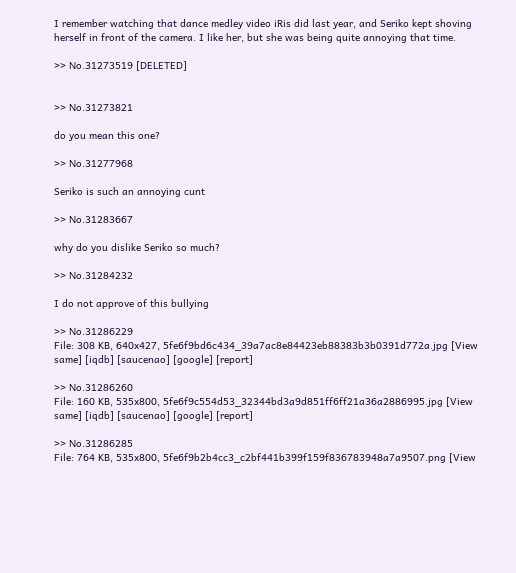I remember watching that dance medley video iRis did last year, and Seriko kept shoving herself in front of the camera. I like her, but she was being quite annoying that time.

>> No.31273519 [DELETED]


>> No.31273821

do you mean this one?

>> No.31277968

Seriko is such an annoying cunt

>> No.31283667

why do you dislike Seriko so much?

>> No.31284232

I do not approve of this bullying

>> No.31286229
File: 308 KB, 640x427, 5fe6f9bd6c434_39a7ac8e84423eb88383b3b0391d772a.jpg [View same] [iqdb] [saucenao] [google] [report]

>> No.31286260
File: 160 KB, 535x800, 5fe6f9c554d53_32344bd3a9d851ff6ff21a36a2886995.jpg [View same] [iqdb] [saucenao] [google] [report]

>> No.31286285
File: 764 KB, 535x800, 5fe6f9b2b4cc3_c2bf441b399f159f836783948a7a9507.png [View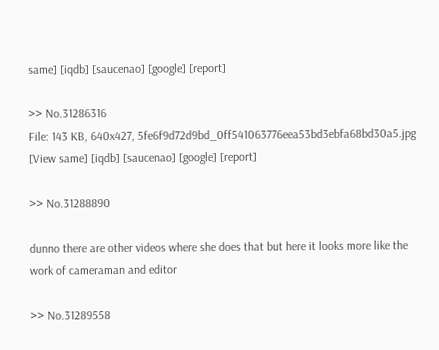same] [iqdb] [saucenao] [google] [report]

>> No.31286316
File: 143 KB, 640x427, 5fe6f9d72d9bd_0ff541063776eea53bd3ebfa68bd30a5.jpg [View same] [iqdb] [saucenao] [google] [report]

>> No.31288890

dunno there are other videos where she does that but here it looks more like the work of cameraman and editor

>> No.31289558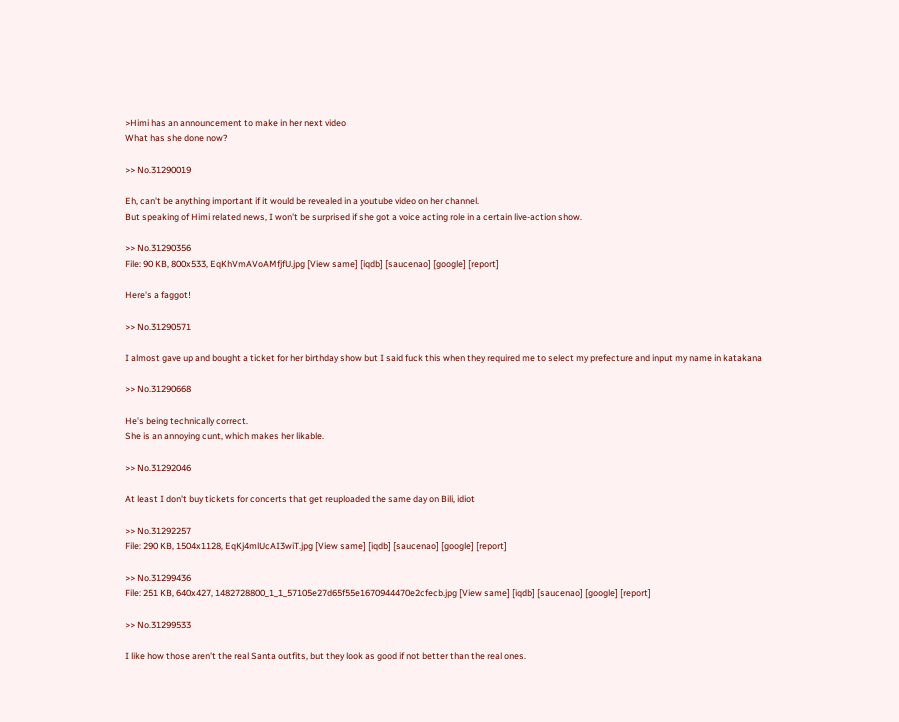>Himi has an announcement to make in her next video
What has she done now?

>> No.31290019

Eh, can't be anything important if it would be revealed in a youtube video on her channel.
But speaking of Himi related news, I won't be surprised if she got a voice acting role in a certain live-action show.

>> No.31290356
File: 90 KB, 800x533, EqKhVmAVoAMfjfU.jpg [View same] [iqdb] [saucenao] [google] [report]

Here's a faggot!

>> No.31290571

I almost gave up and bought a ticket for her birthday show but I said fuck this when they required me to select my prefecture and input my name in katakana

>> No.31290668

He's being technically correct.
She is an annoying cunt, which makes her likable.

>> No.31292046

At least I don't buy tickets for concerts that get reuploaded the same day on Bili, idiot

>> No.31292257
File: 290 KB, 1504x1128, EqKj4mlUcAI3wiT.jpg [View same] [iqdb] [saucenao] [google] [report]

>> No.31299436
File: 251 KB, 640x427, 1482728800_1_1_57105e27d65f55e1670944470e2cfecb.jpg [View same] [iqdb] [saucenao] [google] [report]

>> No.31299533

I like how those aren't the real Santa outfits, but they look as good if not better than the real ones.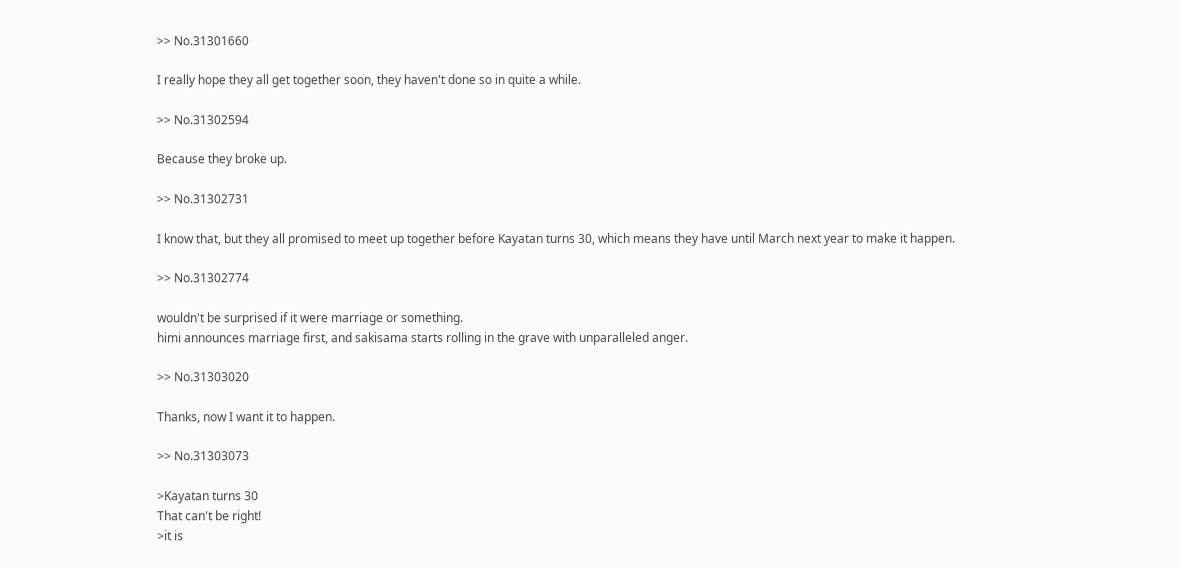>> No.31301660

I really hope they all get together soon, they haven't done so in quite a while.

>> No.31302594

Because they broke up.

>> No.31302731

I know that, but they all promised to meet up together before Kayatan turns 30, which means they have until March next year to make it happen.

>> No.31302774

wouldn't be surprised if it were marriage or something.
himi announces marriage first, and sakisama starts rolling in the grave with unparalleled anger.

>> No.31303020

Thanks, now I want it to happen.

>> No.31303073

>Kayatan turns 30
That can't be right!
>it is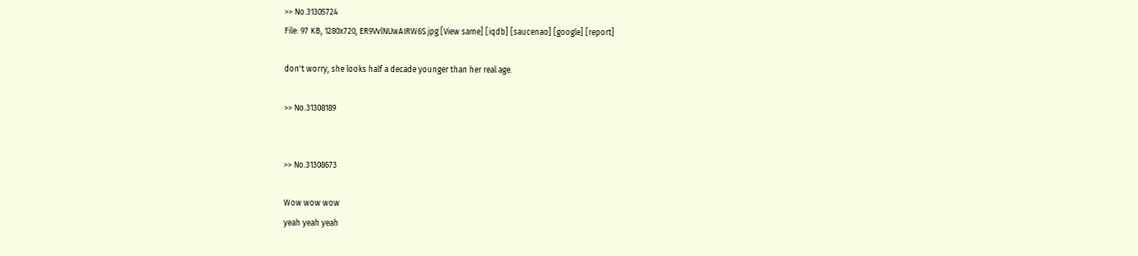>> No.31305724
File: 97 KB, 1280x720, ER9VvlNUwAIRW6S.jpg [View same] [iqdb] [saucenao] [google] [report]

don't worry, she looks half a decade younger than her real age.

>> No.31308189


>> No.31308673

Wow wow wow
yeah yeah yeah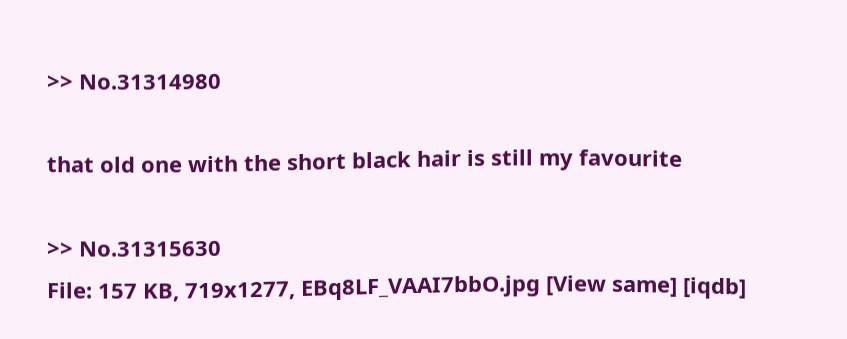>> No.31314980

that old one with the short black hair is still my favourite

>> No.31315630
File: 157 KB, 719x1277, EBq8LF_VAAI7bbO.jpg [View same] [iqdb]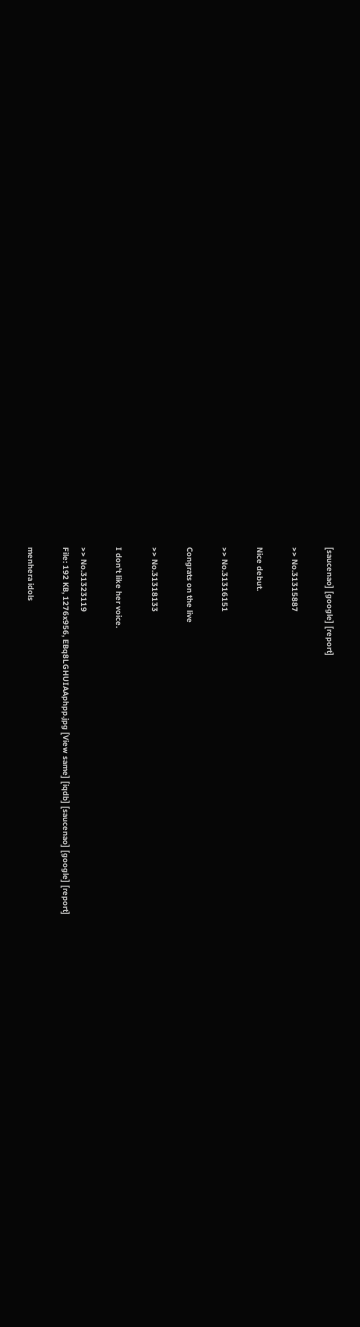[saucenao] [google] [report]

>> No.31315887

Nice debut.

>> No.31316151

Congrats on the live

>> No.31318133

I don't like her voice.

>> No.31323119
File: 192 KB, 1276x956, EBq8LGHUIAAphpp.jpg [View same] [iqdb] [saucenao] [google] [report]

menhera idols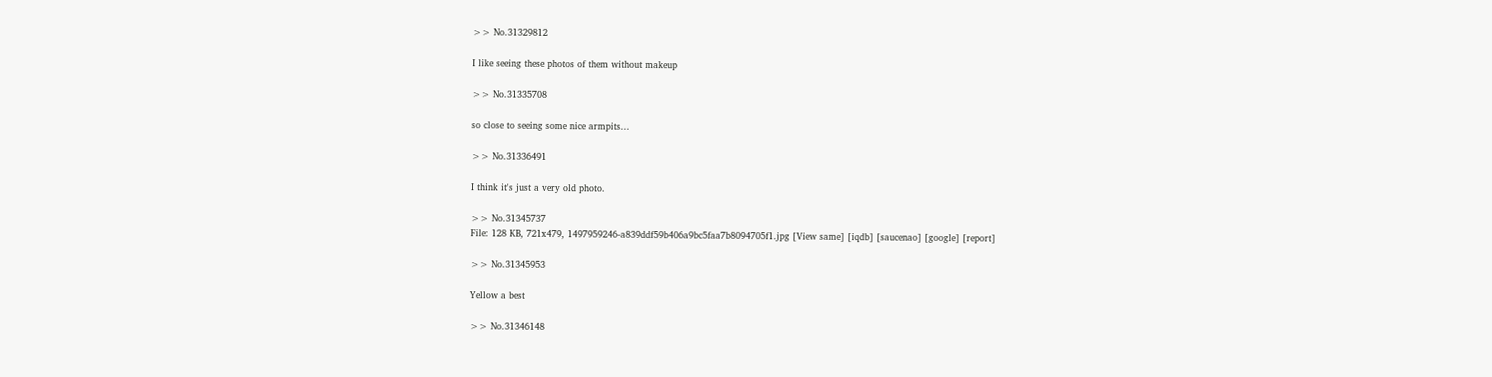>> No.31329812

I like seeing these photos of them without makeup

>> No.31335708

so close to seeing some nice armpits...

>> No.31336491

I think it's just a very old photo.

>> No.31345737
File: 128 KB, 721x479, 1497959246-a839ddf59b406a9bc5faa7b8094705f1.jpg [View same] [iqdb] [saucenao] [google] [report]

>> No.31345953

Yellow a best

>> No.31346148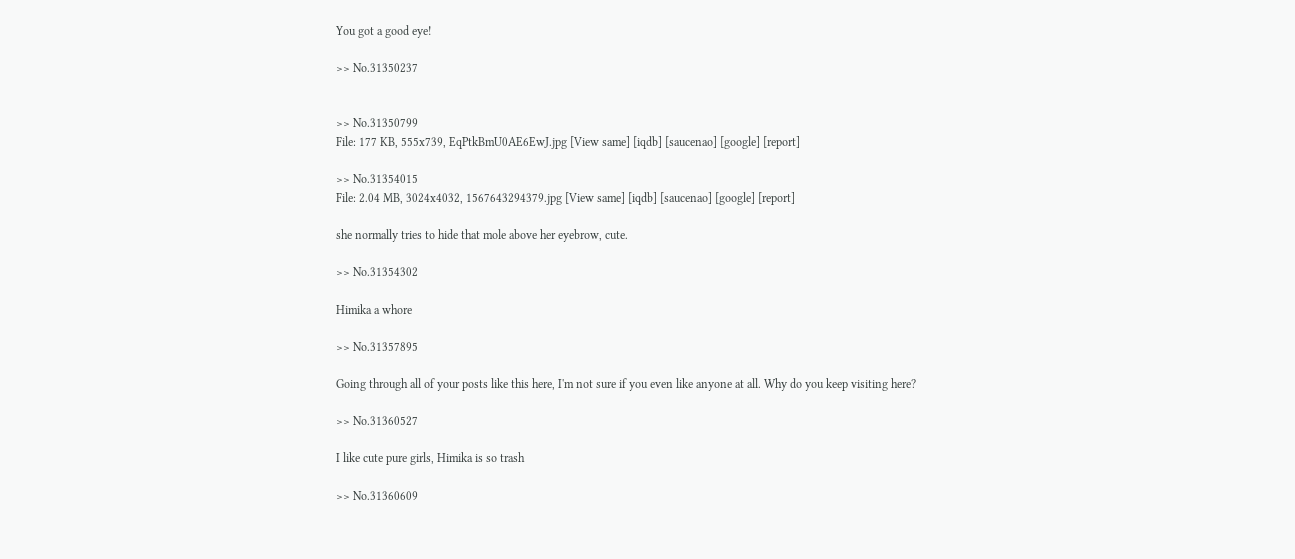You got a good eye!

>> No.31350237


>> No.31350799
File: 177 KB, 555x739, EqPtkBmU0AE6EwJ.jpg [View same] [iqdb] [saucenao] [google] [report]

>> No.31354015
File: 2.04 MB, 3024x4032, 1567643294379.jpg [View same] [iqdb] [saucenao] [google] [report]

she normally tries to hide that mole above her eyebrow, cute.

>> No.31354302

Himika a whore

>> No.31357895

Going through all of your posts like this here, I'm not sure if you even like anyone at all. Why do you keep visiting here?

>> No.31360527

I like cute pure girls, Himika is so trash

>> No.31360609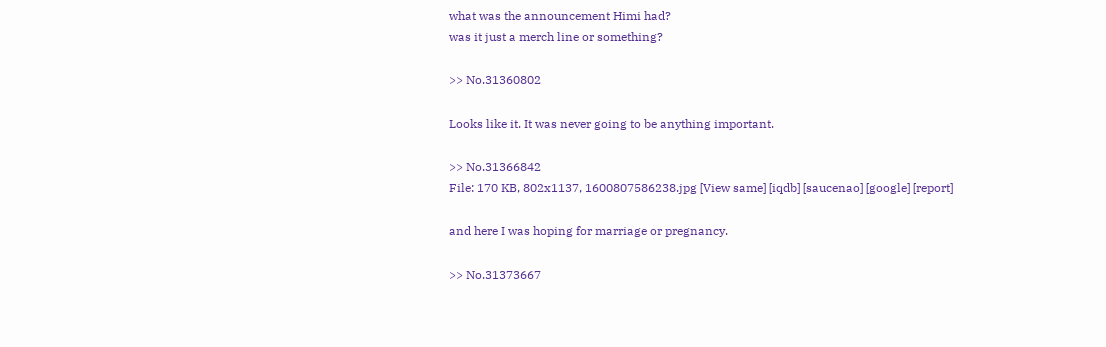what was the announcement Himi had?
was it just a merch line or something?

>> No.31360802

Looks like it. It was never going to be anything important.

>> No.31366842
File: 170 KB, 802x1137, 1600807586238.jpg [View same] [iqdb] [saucenao] [google] [report]

and here I was hoping for marriage or pregnancy.

>> No.31373667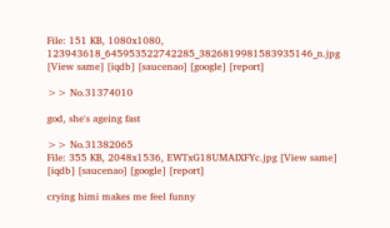File: 151 KB, 1080x1080, 123943618_645953522742285_3826819981583935146_n.jpg [View same] [iqdb] [saucenao] [google] [report]

>> No.31374010

god, she's ageing fast

>> No.31382065
File: 355 KB, 2048x1536, EWTxG18UMAIXFYc.jpg [View same] [iqdb] [saucenao] [google] [report]

crying himi makes me feel funny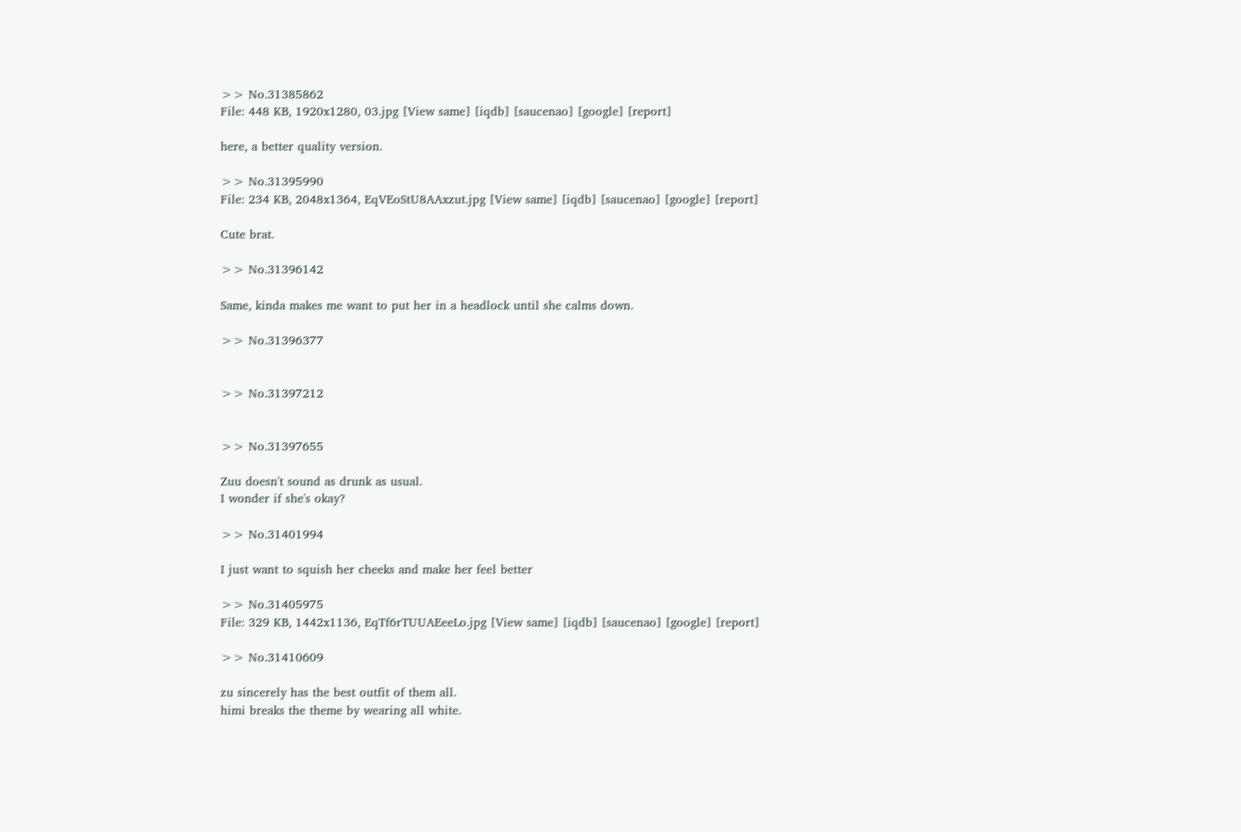>> No.31385862
File: 448 KB, 1920x1280, 03.jpg [View same] [iqdb] [saucenao] [google] [report]

here, a better quality version.

>> No.31395990
File: 234 KB, 2048x1364, EqVEoStU8AAxzut.jpg [View same] [iqdb] [saucenao] [google] [report]

Cute brat.

>> No.31396142

Same, kinda makes me want to put her in a headlock until she calms down.

>> No.31396377


>> No.31397212


>> No.31397655

Zuu doesn't sound as drunk as usual.
I wonder if she's okay?

>> No.31401994

I just want to squish her cheeks and make her feel better

>> No.31405975
File: 329 KB, 1442x1136, EqTf6rTUUAEeeLo.jpg [View same] [iqdb] [saucenao] [google] [report]

>> No.31410609

zu sincerely has the best outfit of them all.
himi breaks the theme by wearing all white.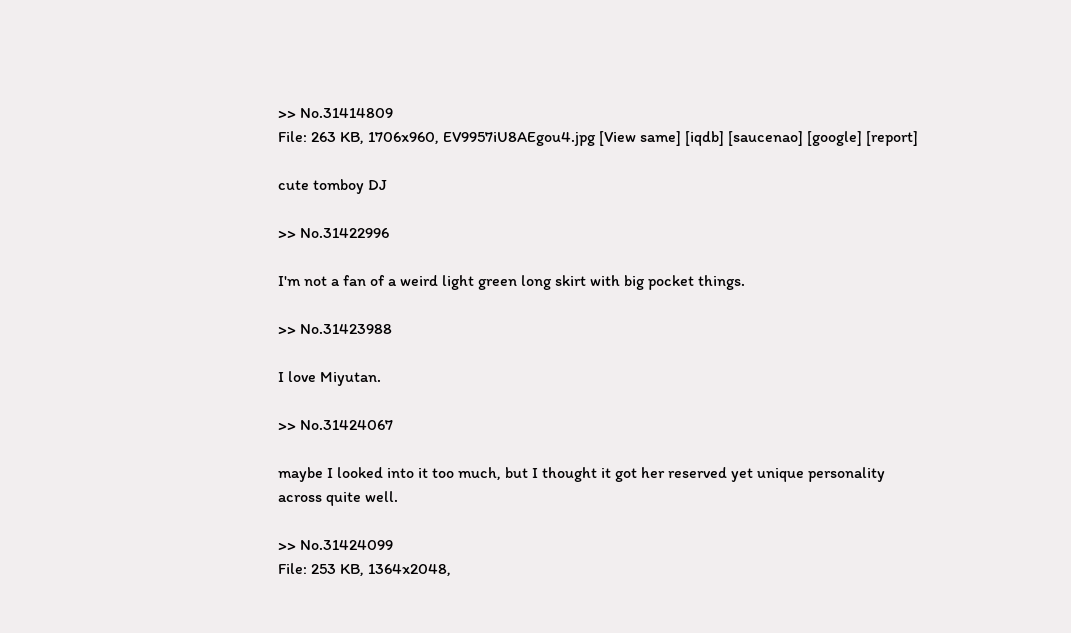>> No.31414809
File: 263 KB, 1706x960, EV9957iU8AEgou4.jpg [View same] [iqdb] [saucenao] [google] [report]

cute tomboy DJ

>> No.31422996

I'm not a fan of a weird light green long skirt with big pocket things.

>> No.31423988

I love Miyutan.

>> No.31424067

maybe I looked into it too much, but I thought it got her reserved yet unique personality across quite well.

>> No.31424099
File: 253 KB, 1364x2048,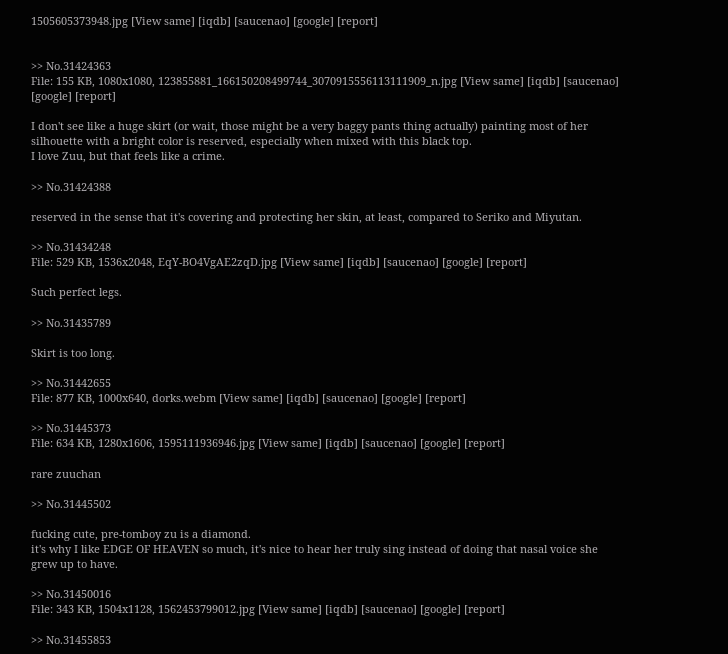1505605373948.jpg [View same] [iqdb] [saucenao] [google] [report]


>> No.31424363
File: 155 KB, 1080x1080, 123855881_166150208499744_3070915556113111909_n.jpg [View same] [iqdb] [saucenao] [google] [report]

I don't see like a huge skirt (or wait, those might be a very baggy pants thing actually) painting most of her silhouette with a bright color is reserved, especially when mixed with this black top.
I love Zuu, but that feels like a crime.

>> No.31424388

reserved in the sense that it's covering and protecting her skin, at least, compared to Seriko and Miyutan.

>> No.31434248
File: 529 KB, 1536x2048, EqY-BO4VgAE2zqD.jpg [View same] [iqdb] [saucenao] [google] [report]

Such perfect legs.

>> No.31435789

Skirt is too long.

>> No.31442655
File: 877 KB, 1000x640, dorks.webm [View same] [iqdb] [saucenao] [google] [report]

>> No.31445373
File: 634 KB, 1280x1606, 1595111936946.jpg [View same] [iqdb] [saucenao] [google] [report]

rare zuuchan

>> No.31445502

fucking cute, pre-tomboy zu is a diamond.
it's why I like EDGE OF HEAVEN so much, it's nice to hear her truly sing instead of doing that nasal voice she grew up to have.

>> No.31450016
File: 343 KB, 1504x1128, 1562453799012.jpg [View same] [iqdb] [saucenao] [google] [report]

>> No.31455853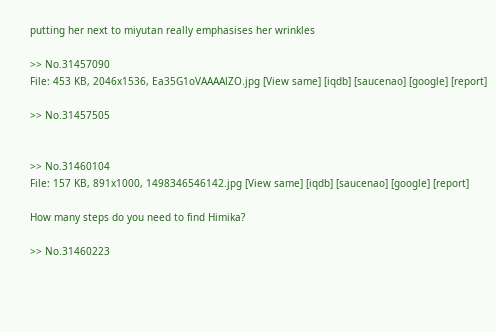putting her next to miyutan really emphasises her wrinkles

>> No.31457090
File: 453 KB, 2046x1536, Ea35G1oVAAAAlZO.jpg [View same] [iqdb] [saucenao] [google] [report]

>> No.31457505


>> No.31460104
File: 157 KB, 891x1000, 1498346546142.jpg [View same] [iqdb] [saucenao] [google] [report]

How many steps do you need to find Himika?

>> No.31460223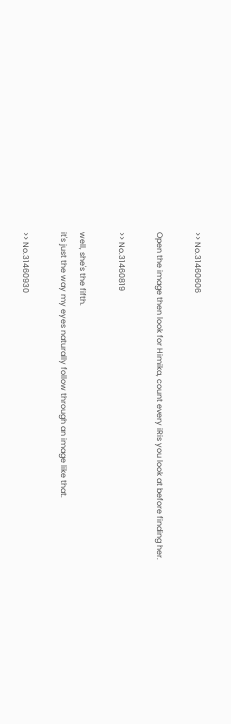>> No.31460606

Open the image then look for Himika, count every iRis you look at before finding her.

>> No.31460819

well, she's the fifth.
it's just the way my eyes naturally follow through an image like that.

>> No.31460930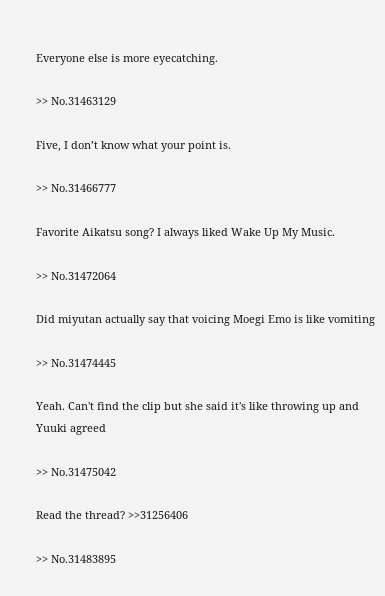Everyone else is more eyecatching.

>> No.31463129

Five, I don’t know what your point is.

>> No.31466777

Favorite Aikatsu song? I always liked Wake Up My Music.

>> No.31472064

Did miyutan actually say that voicing Moegi Emo is like vomiting

>> No.31474445

Yeah. Can't find the clip but she said it's like throwing up and Yuuki agreed

>> No.31475042

Read the thread? >>31256406

>> No.31483895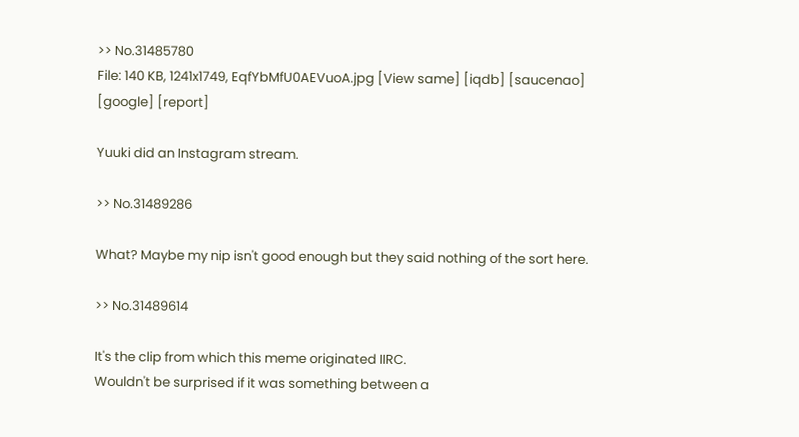>> No.31485780
File: 140 KB, 1241x1749, EqfYbMfU0AEVuoA.jpg [View same] [iqdb] [saucenao] [google] [report]

Yuuki did an Instagram stream.

>> No.31489286

What? Maybe my nip isn't good enough but they said nothing of the sort here.

>> No.31489614

It's the clip from which this meme originated IIRC.
Wouldn't be surprised if it was something between a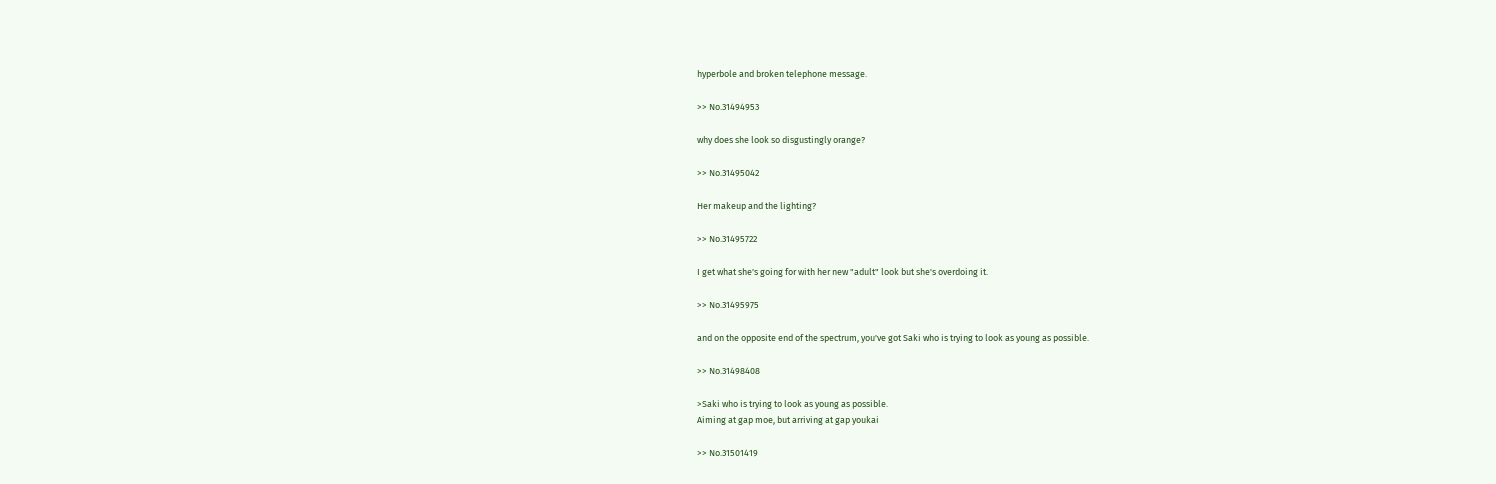hyperbole and broken telephone message.

>> No.31494953

why does she look so disgustingly orange?

>> No.31495042

Her makeup and the lighting?

>> No.31495722

I get what she's going for with her new "adult" look but she's overdoing it.

>> No.31495975

and on the opposite end of the spectrum, you've got Saki who is trying to look as young as possible.

>> No.31498408

>Saki who is trying to look as young as possible.
Aiming at gap moe, but arriving at gap youkai

>> No.31501419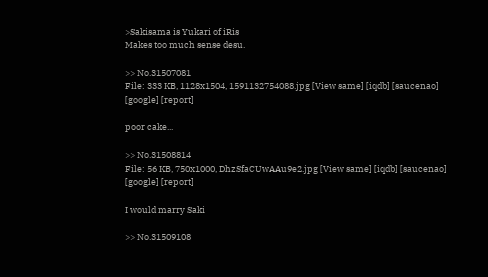>Sakisama is Yukari of iRis
Makes too much sense desu.

>> No.31507081
File: 333 KB, 1128x1504, 1591132754088.jpg [View same] [iqdb] [saucenao] [google] [report]

poor cake...

>> No.31508814
File: 56 KB, 750x1000, DhzSfaCUwAAu9e2.jpg [View same] [iqdb] [saucenao] [google] [report]

I would marry Saki

>> No.31509108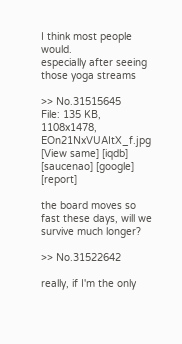I think most people would.
especially after seeing those yoga streams

>> No.31515645
File: 135 KB, 1108x1478, EOn21NxVUAItX_f.jpg [View same] [iqdb] [saucenao] [google] [report]

the board moves so fast these days, will we survive much longer?

>> No.31522642

really, if I'm the only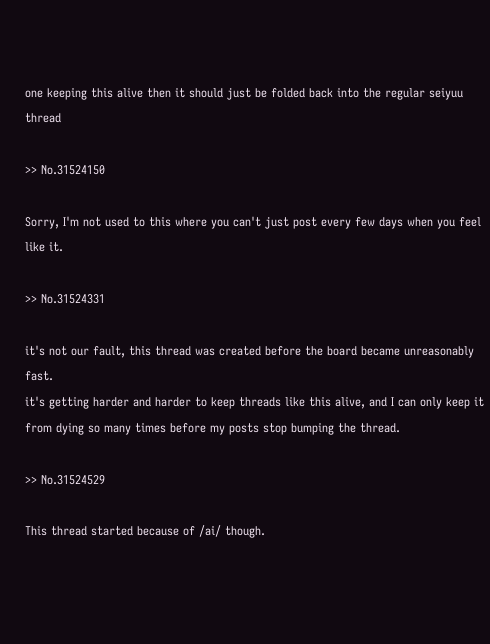one keeping this alive then it should just be folded back into the regular seiyuu thread

>> No.31524150

Sorry, I'm not used to this where you can't just post every few days when you feel like it.

>> No.31524331

it's not our fault, this thread was created before the board became unreasonably fast.
it's getting harder and harder to keep threads like this alive, and I can only keep it from dying so many times before my posts stop bumping the thread.

>> No.31524529

This thread started because of /ai/ though.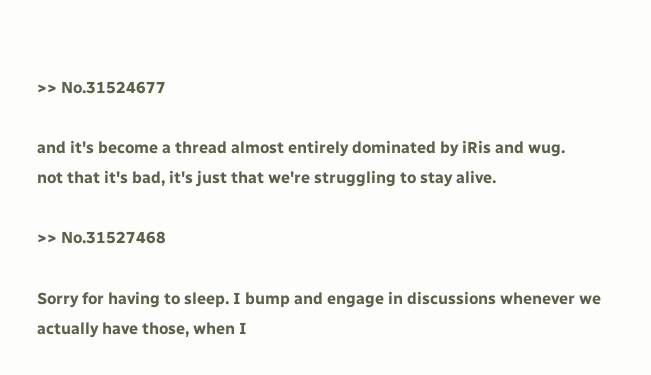>> No.31524677

and it's become a thread almost entirely dominated by iRis and wug.
not that it's bad, it's just that we're struggling to stay alive.

>> No.31527468

Sorry for having to sleep. I bump and engage in discussions whenever we actually have those, when I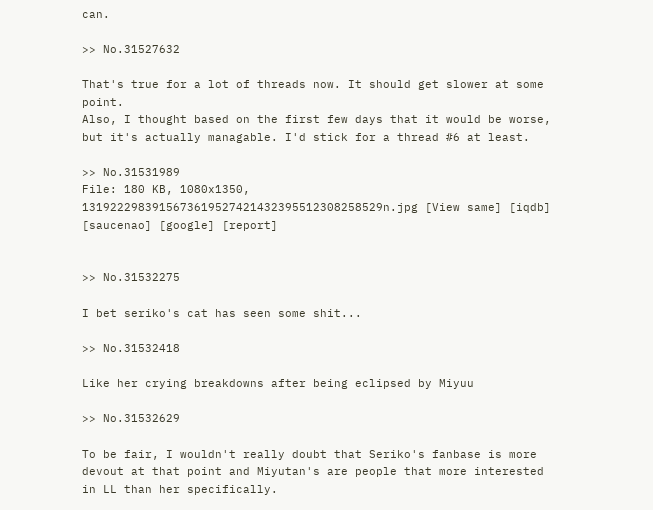can.

>> No.31527632

That's true for a lot of threads now. It should get slower at some point.
Also, I thought based on the first few days that it would be worse, but it's actually managable. I'd stick for a thread #6 at least.

>> No.31531989
File: 180 KB, 1080x1350, 1319222983915673619527421432395512308258529n.jpg [View same] [iqdb] [saucenao] [google] [report]


>> No.31532275

I bet seriko's cat has seen some shit...

>> No.31532418

Like her crying breakdowns after being eclipsed by Miyuu

>> No.31532629

To be fair, I wouldn't really doubt that Seriko's fanbase is more devout at that point and Miyutan's are people that more interested in LL than her specifically.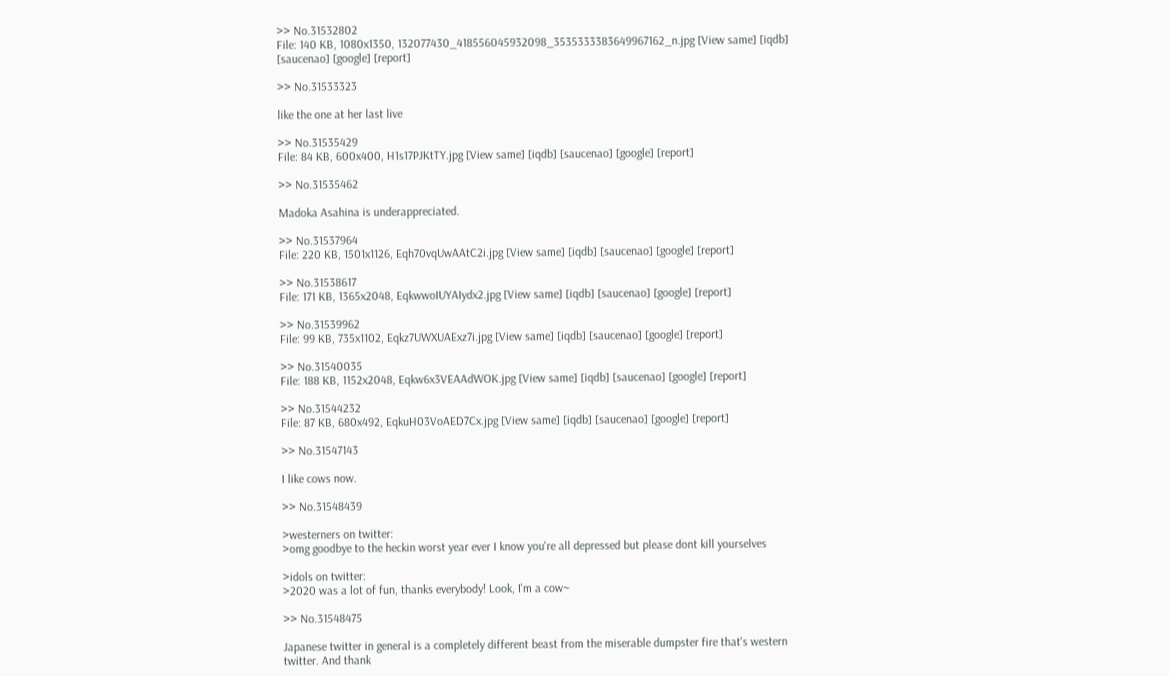>> No.31532802
File: 140 KB, 1080x1350, 132077430_418556045932098_3535333383649967162_n.jpg [View same] [iqdb] [saucenao] [google] [report]

>> No.31533323

like the one at her last live

>> No.31535429
File: 84 KB, 600x400, H1s17PJKtTY.jpg [View same] [iqdb] [saucenao] [google] [report]

>> No.31535462

Madoka Asahina is underappreciated.

>> No.31537964
File: 220 KB, 1501x1126, Eqh70vqUwAAtC2i.jpg [View same] [iqdb] [saucenao] [google] [report]

>> No.31538617
File: 171 KB, 1365x2048, EqkwwoIUYAIydx2.jpg [View same] [iqdb] [saucenao] [google] [report]

>> No.31539962
File: 99 KB, 735x1102, Eqkz7UWXUAExz7i.jpg [View same] [iqdb] [saucenao] [google] [report]

>> No.31540035
File: 188 KB, 1152x2048, Eqkw6x3VEAAdWOK.jpg [View same] [iqdb] [saucenao] [google] [report]

>> No.31544232
File: 87 KB, 680x492, EqkuH03VoAED7Cx.jpg [View same] [iqdb] [saucenao] [google] [report]

>> No.31547143

I like cows now.

>> No.31548439

>westerners on twitter:
>omg goodbye to the heckin worst year ever I know you're all depressed but please dont kill yourselves

>idols on twitter:
>2020 was a lot of fun, thanks everybody! Look, I'm a cow~

>> No.31548475

Japanese twitter in general is a completely different beast from the miserable dumpster fire that's western twitter. And thank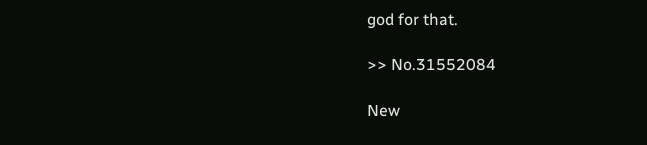god for that.

>> No.31552084

New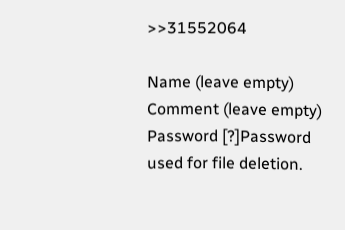>>31552064

Name (leave empty)
Comment (leave empty)
Password [?]Password used for file deletion.